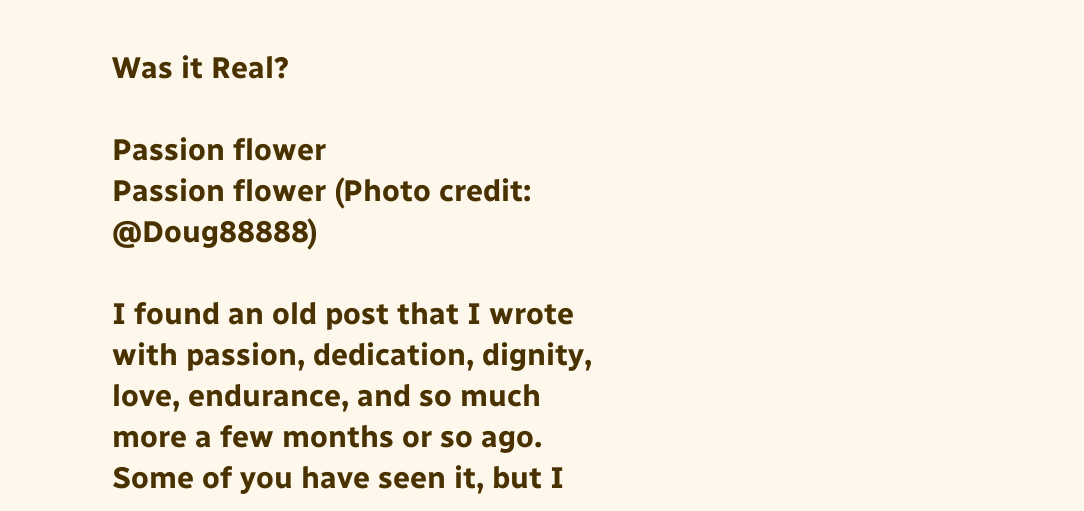Was it Real?

Passion flower
Passion flower (Photo credit: @Doug88888)

I found an old post that I wrote with passion, dedication, dignity, love, endurance, and so much more a few months or so ago. Some of you have seen it, but I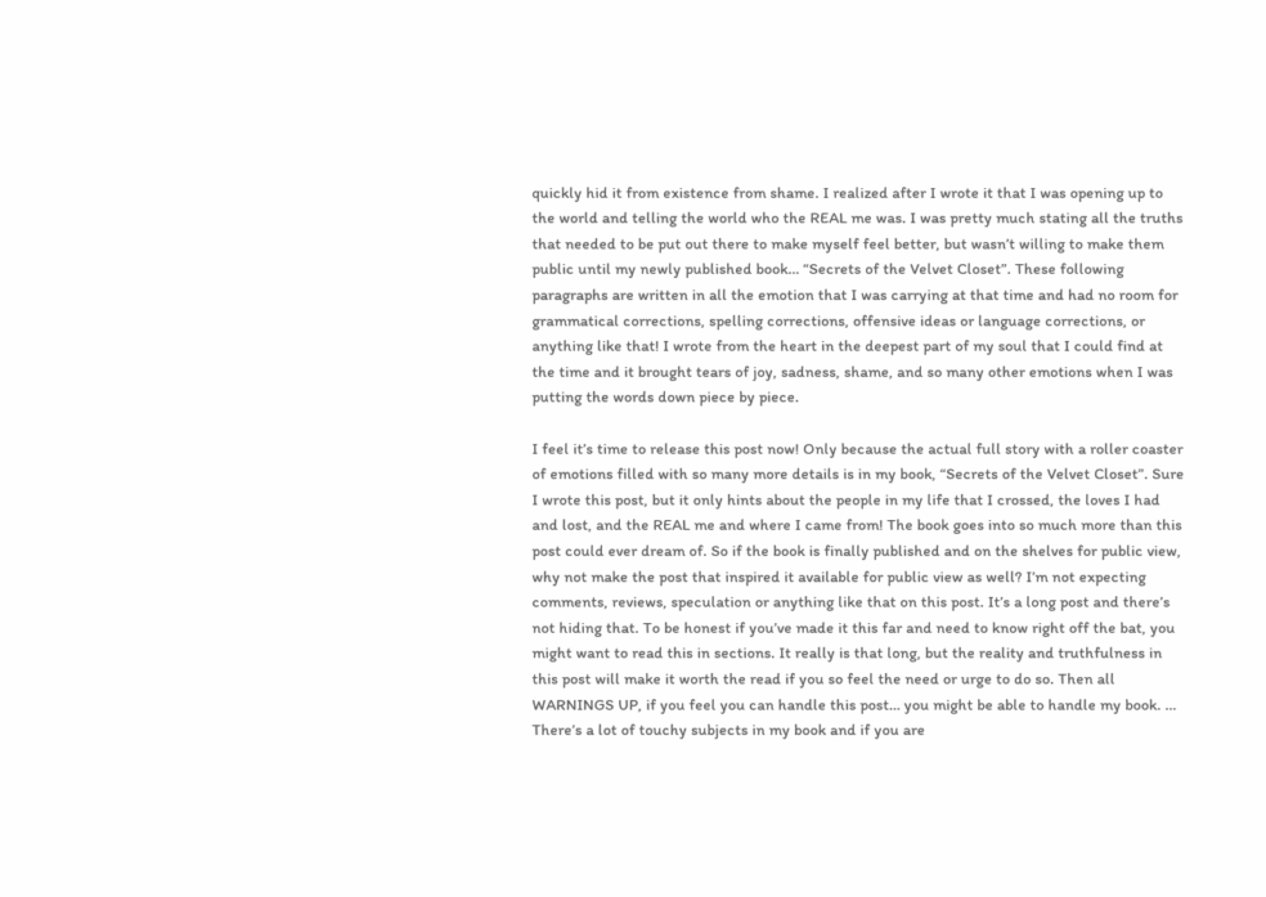quickly hid it from existence from shame. I realized after I wrote it that I was opening up to the world and telling the world who the REAL me was. I was pretty much stating all the truths that needed to be put out there to make myself feel better, but wasn’t willing to make them public until my newly published book… “Secrets of the Velvet Closet”. These following paragraphs are written in all the emotion that I was carrying at that time and had no room for grammatical corrections, spelling corrections, offensive ideas or language corrections, or anything like that! I wrote from the heart in the deepest part of my soul that I could find at the time and it brought tears of joy, sadness, shame, and so many other emotions when I was putting the words down piece by piece.

I feel it’s time to release this post now! Only because the actual full story with a roller coaster of emotions filled with so many more details is in my book, “Secrets of the Velvet Closet”. Sure I wrote this post, but it only hints about the people in my life that I crossed, the loves I had and lost, and the REAL me and where I came from! The book goes into so much more than this post could ever dream of. So if the book is finally published and on the shelves for public view, why not make the post that inspired it available for public view as well? I’m not expecting comments, reviews, speculation or anything like that on this post. It’s a long post and there’s not hiding that. To be honest if you’ve made it this far and need to know right off the bat, you might want to read this in sections. It really is that long, but the reality and truthfulness in this post will make it worth the read if you so feel the need or urge to do so. Then all WARNINGS UP, if you feel you can handle this post… you might be able to handle my book. … There’s a lot of touchy subjects in my book and if you are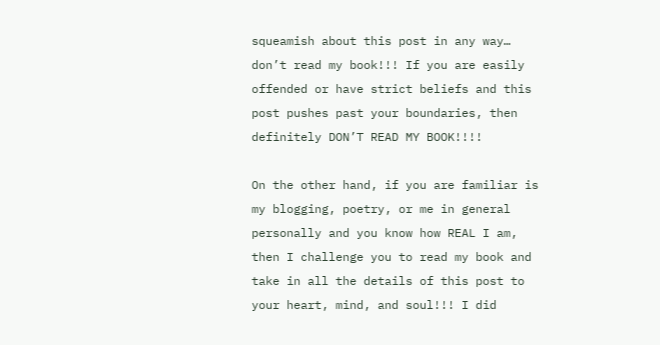squeamish about this post in any way… don’t read my book!!! If you are easily offended or have strict beliefs and this post pushes past your boundaries, then definitely DON’T READ MY BOOK!!!!

On the other hand, if you are familiar is my blogging, poetry, or me in general personally and you know how REAL I am, then I challenge you to read my book and take in all the details of this post to your heart, mind, and soul!!! I did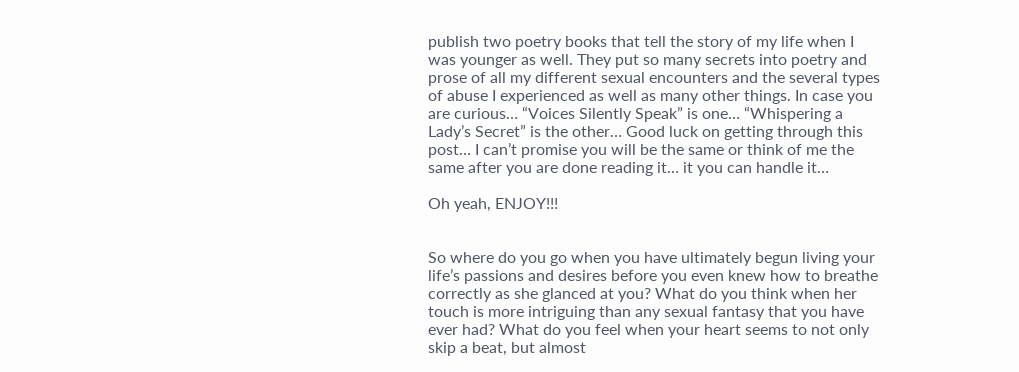publish two poetry books that tell the story of my life when I was younger as well. They put so many secrets into poetry and prose of all my different sexual encounters and the several types of abuse I experienced as well as many other things. In case you are curious… “Voices Silently Speak” is one… “Whispering a Lady’s Secret” is the other… Good luck on getting through this post… I can’t promise you will be the same or think of me the same after you are done reading it… it you can handle it…

Oh yeah, ENJOY!!!


So where do you go when you have ultimately begun living your life’s passions and desires before you even knew how to breathe correctly as she glanced at you? What do you think when her touch is more intriguing than any sexual fantasy that you have ever had? What do you feel when your heart seems to not only skip a beat, but almost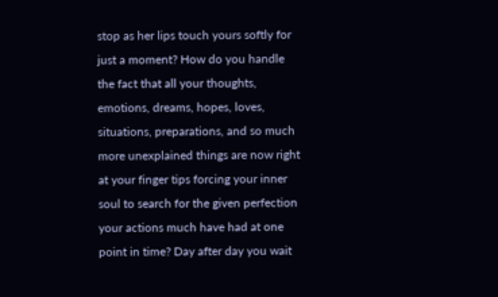stop as her lips touch yours softly for just a moment? How do you handle the fact that all your thoughts, emotions, dreams, hopes, loves, situations, preparations, and so much more unexplained things are now right at your finger tips forcing your inner soul to search for the given perfection your actions much have had at one point in time? Day after day you wait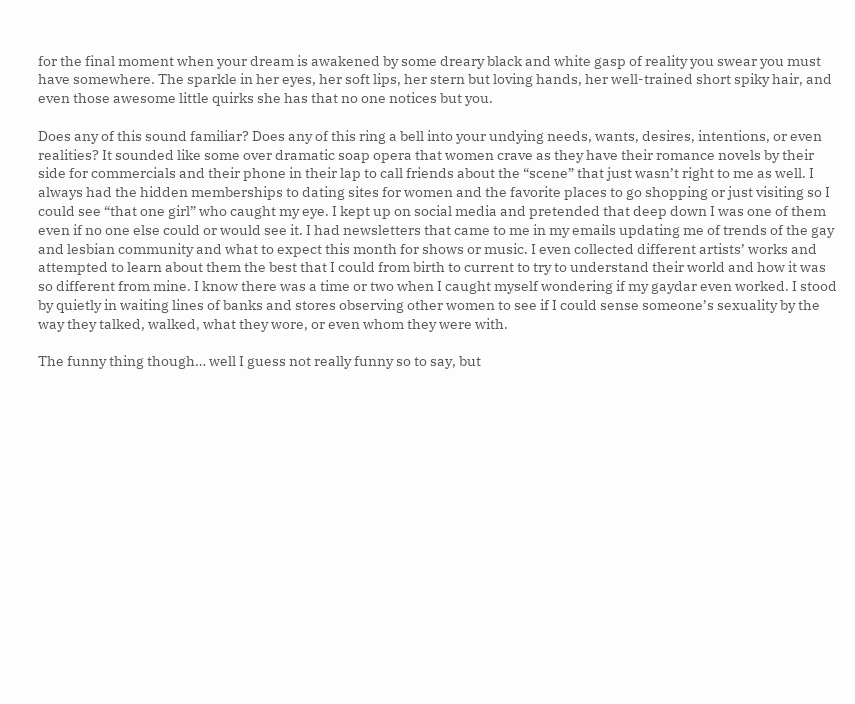for the final moment when your dream is awakened by some dreary black and white gasp of reality you swear you must have somewhere. The sparkle in her eyes, her soft lips, her stern but loving hands, her well-trained short spiky hair, and even those awesome little quirks she has that no one notices but you.

Does any of this sound familiar? Does any of this ring a bell into your undying needs, wants, desires, intentions, or even realities? It sounded like some over dramatic soap opera that women crave as they have their romance novels by their side for commercials and their phone in their lap to call friends about the “scene” that just wasn’t right to me as well. I always had the hidden memberships to dating sites for women and the favorite places to go shopping or just visiting so I could see “that one girl” who caught my eye. I kept up on social media and pretended that deep down I was one of them even if no one else could or would see it. I had newsletters that came to me in my emails updating me of trends of the gay and lesbian community and what to expect this month for shows or music. I even collected different artists’ works and attempted to learn about them the best that I could from birth to current to try to understand their world and how it was so different from mine. I know there was a time or two when I caught myself wondering if my gaydar even worked. I stood by quietly in waiting lines of banks and stores observing other women to see if I could sense someone’s sexuality by the way they talked, walked, what they wore, or even whom they were with.

The funny thing though… well I guess not really funny so to say, but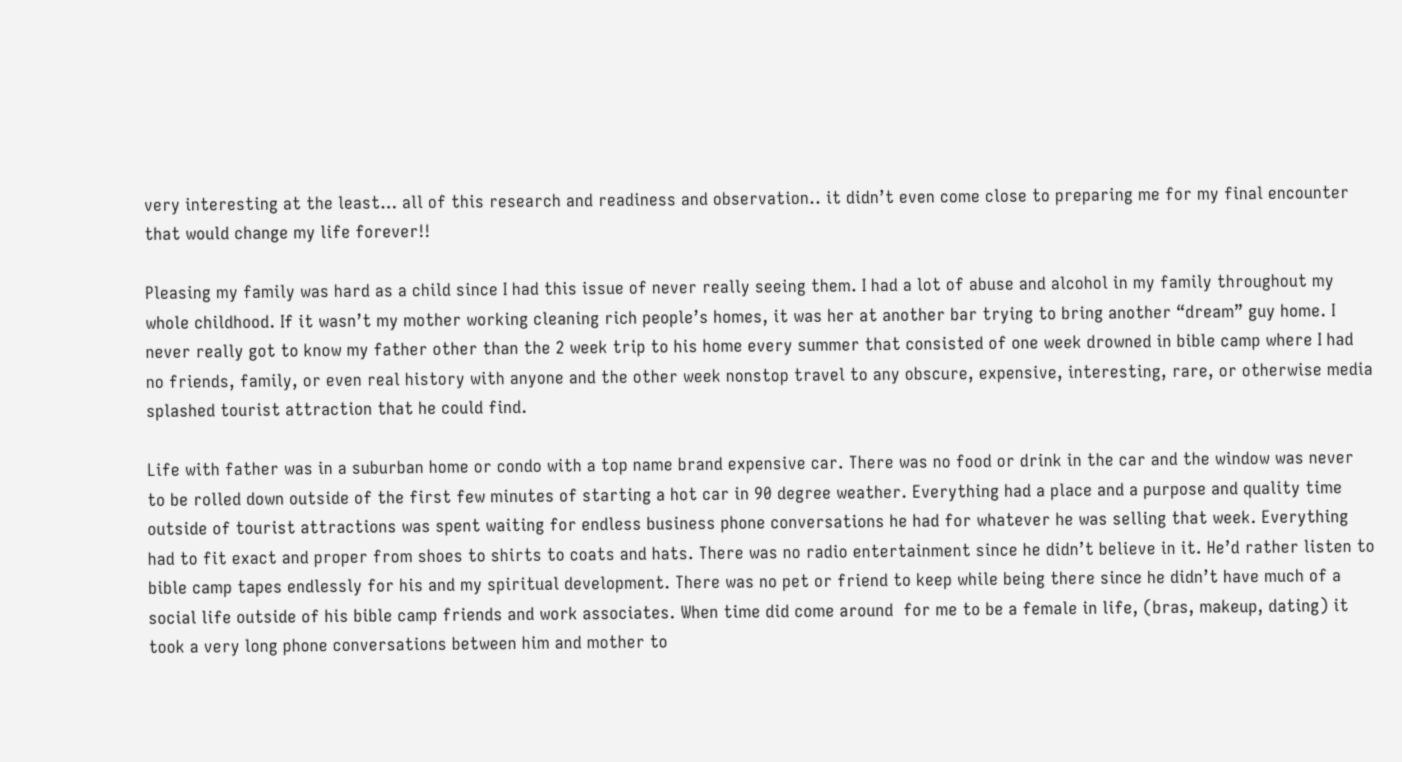very interesting at the least… all of this research and readiness and observation.. it didn’t even come close to preparing me for my final encounter that would change my life forever!!

Pleasing my family was hard as a child since I had this issue of never really seeing them. I had a lot of abuse and alcohol in my family throughout my whole childhood. If it wasn’t my mother working cleaning rich people’s homes, it was her at another bar trying to bring another “dream” guy home. I never really got to know my father other than the 2 week trip to his home every summer that consisted of one week drowned in bible camp where I had no friends, family, or even real history with anyone and the other week nonstop travel to any obscure, expensive, interesting, rare, or otherwise media splashed tourist attraction that he could find.

Life with father was in a suburban home or condo with a top name brand expensive car. There was no food or drink in the car and the window was never to be rolled down outside of the first few minutes of starting a hot car in 90 degree weather. Everything had a place and a purpose and quality time outside of tourist attractions was spent waiting for endless business phone conversations he had for whatever he was selling that week. Everything had to fit exact and proper from shoes to shirts to coats and hats. There was no radio entertainment since he didn’t believe in it. He’d rather listen to bible camp tapes endlessly for his and my spiritual development. There was no pet or friend to keep while being there since he didn’t have much of a social life outside of his bible camp friends and work associates. When time did come around  for me to be a female in life, (bras, makeup, dating) it took a very long phone conversations between him and mother to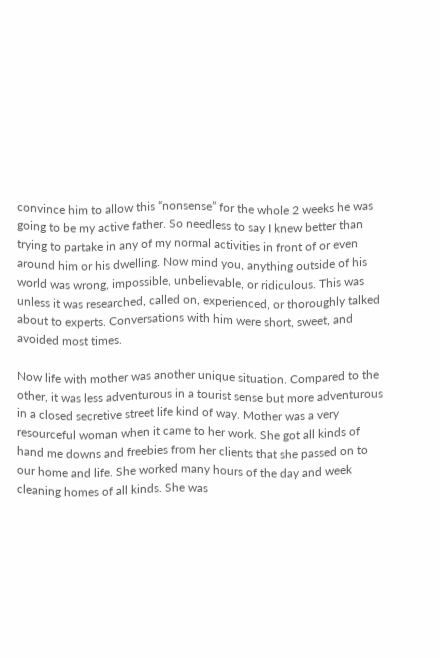convince him to allow this “nonsense” for the whole 2 weeks he was going to be my active father. So needless to say I knew better than trying to partake in any of my normal activities in front of or even around him or his dwelling. Now mind you, anything outside of his world was wrong, impossible, unbelievable, or ridiculous. This was unless it was researched, called on, experienced, or thoroughly talked about to experts. Conversations with him were short, sweet, and avoided most times.

Now life with mother was another unique situation. Compared to the other, it was less adventurous in a tourist sense but more adventurous in a closed secretive street life kind of way. Mother was a very resourceful woman when it came to her work. She got all kinds of hand me downs and freebies from her clients that she passed on to our home and life. She worked many hours of the day and week cleaning homes of all kinds. She was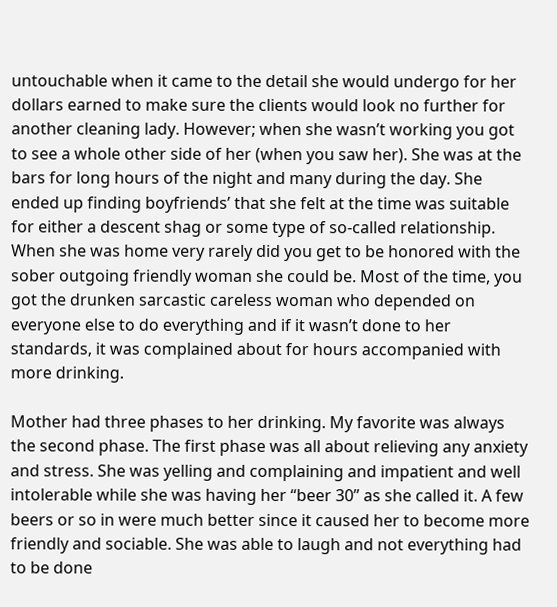untouchable when it came to the detail she would undergo for her dollars earned to make sure the clients would look no further for another cleaning lady. However; when she wasn’t working you got to see a whole other side of her (when you saw her). She was at the bars for long hours of the night and many during the day. She ended up finding boyfriends’ that she felt at the time was suitable for either a descent shag or some type of so-called relationship. When she was home very rarely did you get to be honored with the sober outgoing friendly woman she could be. Most of the time, you got the drunken sarcastic careless woman who depended on everyone else to do everything and if it wasn’t done to her standards, it was complained about for hours accompanied with more drinking.

Mother had three phases to her drinking. My favorite was always the second phase. The first phase was all about relieving any anxiety and stress. She was yelling and complaining and impatient and well intolerable while she was having her “beer 30” as she called it. A few beers or so in were much better since it caused her to become more friendly and sociable. She was able to laugh and not everything had to be done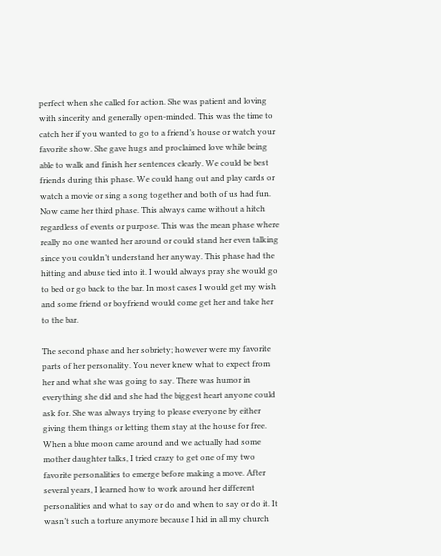perfect when she called for action. She was patient and loving with sincerity and generally open-minded. This was the time to catch her if you wanted to go to a friend’s house or watch your favorite show. She gave hugs and proclaimed love while being able to walk and finish her sentences clearly. We could be best friends during this phase. We could hang out and play cards or watch a movie or sing a song together and both of us had fun. Now came her third phase. This always came without a hitch regardless of events or purpose. This was the mean phase where really no one wanted her around or could stand her even talking since you couldn’t understand her anyway. This phase had the hitting and abuse tied into it. I would always pray she would go to bed or go back to the bar. In most cases I would get my wish and some friend or boyfriend would come get her and take her to the bar.

The second phase and her sobriety; however were my favorite parts of her personality. You never knew what to expect from her and what she was going to say. There was humor in everything she did and she had the biggest heart anyone could ask for. She was always trying to please everyone by either giving them things or letting them stay at the house for free. When a blue moon came around and we actually had some mother daughter talks, I tried crazy to get one of my two favorite personalities to emerge before making a move. After several years, I learned how to work around her different personalities and what to say or do and when to say or do it. It wasn’t such a torture anymore because I hid in all my church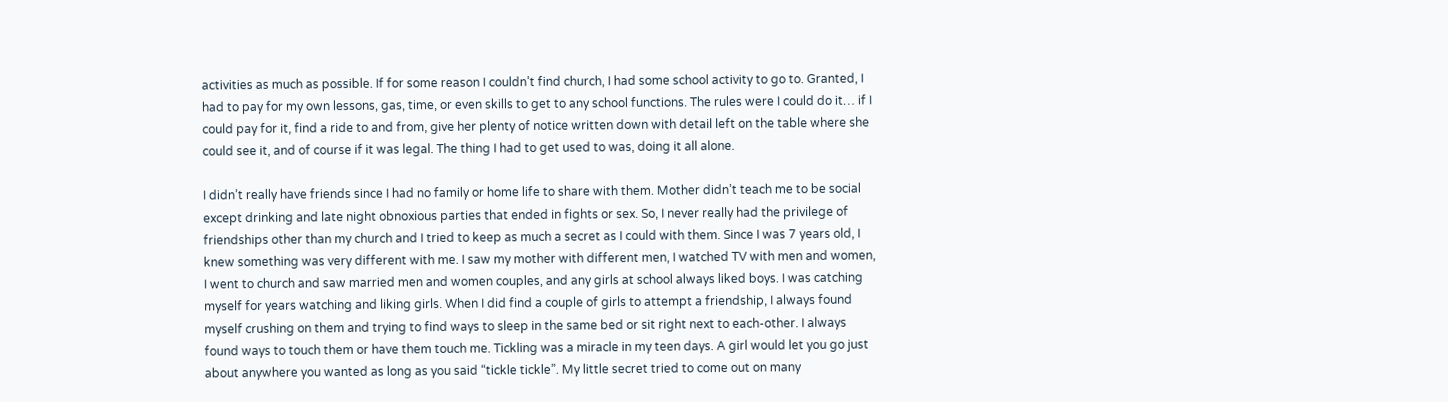activities as much as possible. If for some reason I couldn’t find church, I had some school activity to go to. Granted, I had to pay for my own lessons, gas, time, or even skills to get to any school functions. The rules were I could do it… if I could pay for it, find a ride to and from, give her plenty of notice written down with detail left on the table where she could see it, and of course if it was legal. The thing I had to get used to was, doing it all alone.

I didn’t really have friends since I had no family or home life to share with them. Mother didn’t teach me to be social except drinking and late night obnoxious parties that ended in fights or sex. So, I never really had the privilege of friendships other than my church and I tried to keep as much a secret as I could with them. Since I was 7 years old, I knew something was very different with me. I saw my mother with different men, I watched TV with men and women, I went to church and saw married men and women couples, and any girls at school always liked boys. I was catching myself for years watching and liking girls. When I did find a couple of girls to attempt a friendship, I always found myself crushing on them and trying to find ways to sleep in the same bed or sit right next to each-other. I always found ways to touch them or have them touch me. Tickling was a miracle in my teen days. A girl would let you go just about anywhere you wanted as long as you said “tickle tickle”. My little secret tried to come out on many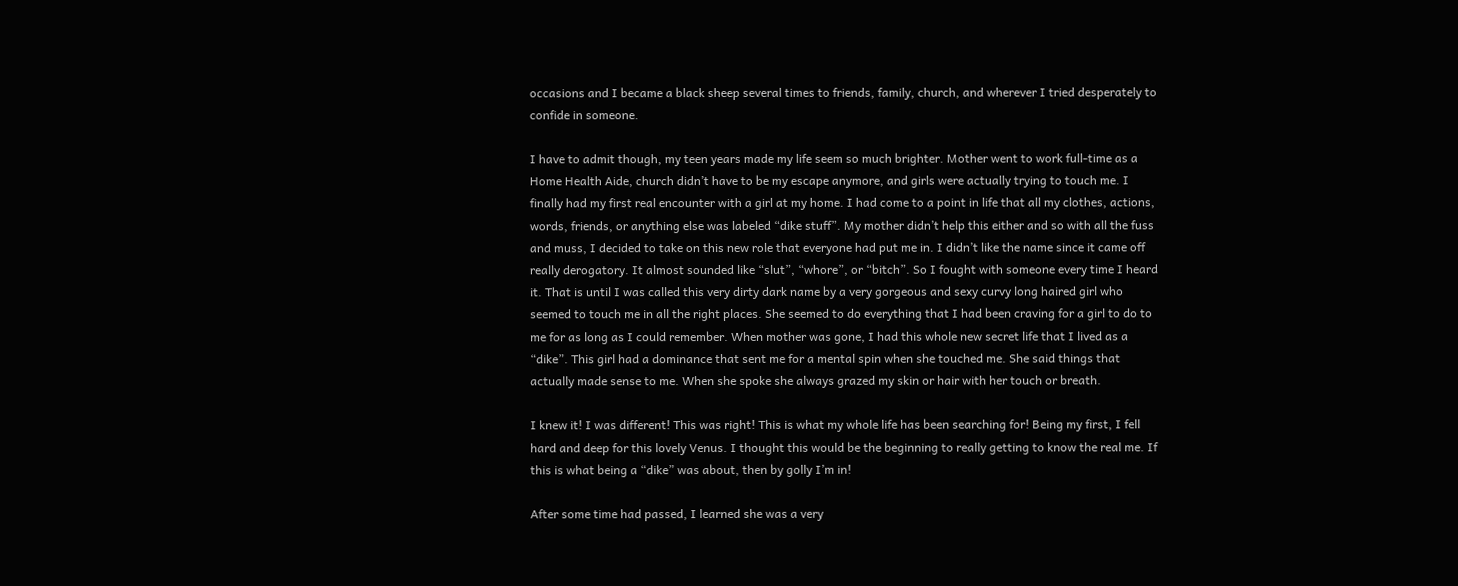occasions and I became a black sheep several times to friends, family, church, and wherever I tried desperately to confide in someone.

I have to admit though, my teen years made my life seem so much brighter. Mother went to work full-time as a Home Health Aide, church didn’t have to be my escape anymore, and girls were actually trying to touch me. I finally had my first real encounter with a girl at my home. I had come to a point in life that all my clothes, actions, words, friends, or anything else was labeled “dike stuff”. My mother didn’t help this either and so with all the fuss and muss, I decided to take on this new role that everyone had put me in. I didn’t like the name since it came off really derogatory. It almost sounded like “slut”, “whore”, or “bitch”. So I fought with someone every time I heard it. That is until I was called this very dirty dark name by a very gorgeous and sexy curvy long haired girl who seemed to touch me in all the right places. She seemed to do everything that I had been craving for a girl to do to me for as long as I could remember. When mother was gone, I had this whole new secret life that I lived as a “dike”. This girl had a dominance that sent me for a mental spin when she touched me. She said things that actually made sense to me. When she spoke she always grazed my skin or hair with her touch or breath.

I knew it! I was different! This was right! This is what my whole life has been searching for! Being my first, I fell hard and deep for this lovely Venus. I thought this would be the beginning to really getting to know the real me. If this is what being a “dike” was about, then by golly I’m in!

After some time had passed, I learned she was a very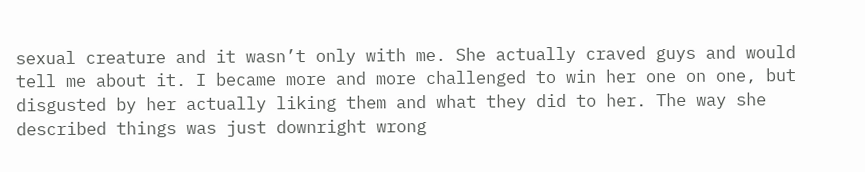sexual creature and it wasn’t only with me. She actually craved guys and would tell me about it. I became more and more challenged to win her one on one, but disgusted by her actually liking them and what they did to her. The way she described things was just downright wrong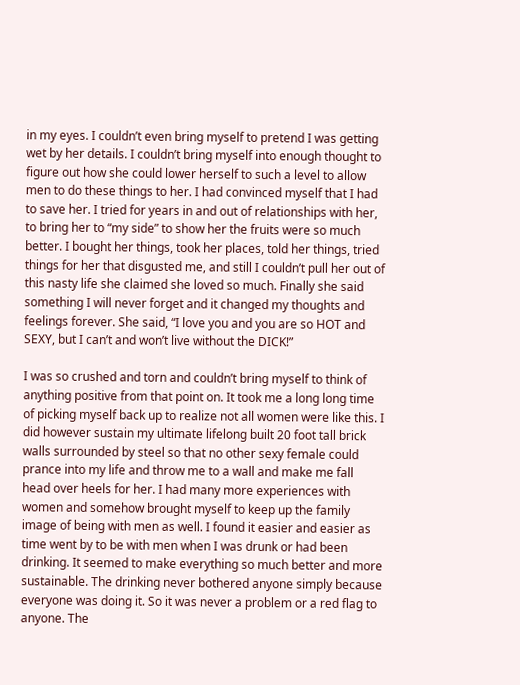in my eyes. I couldn’t even bring myself to pretend I was getting wet by her details. I couldn’t bring myself into enough thought to figure out how she could lower herself to such a level to allow men to do these things to her. I had convinced myself that I had to save her. I tried for years in and out of relationships with her, to bring her to “my side” to show her the fruits were so much better. I bought her things, took her places, told her things, tried things for her that disgusted me, and still I couldn’t pull her out of this nasty life she claimed she loved so much. Finally she said something I will never forget and it changed my thoughts and feelings forever. She said, “I love you and you are so HOT and SEXY, but I can’t and won’t live without the DICK!”

I was so crushed and torn and couldn’t bring myself to think of anything positive from that point on. It took me a long long time of picking myself back up to realize not all women were like this. I did however sustain my ultimate lifelong built 20 foot tall brick walls surrounded by steel so that no other sexy female could prance into my life and throw me to a wall and make me fall head over heels for her. I had many more experiences with women and somehow brought myself to keep up the family image of being with men as well. I found it easier and easier as time went by to be with men when I was drunk or had been drinking. It seemed to make everything so much better and more sustainable. The drinking never bothered anyone simply because everyone was doing it. So it was never a problem or a red flag to anyone. The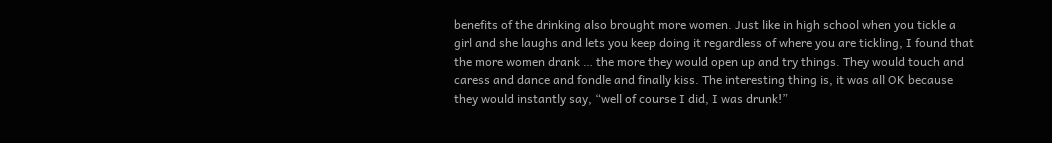benefits of the drinking also brought more women. Just like in high school when you tickle a girl and she laughs and lets you keep doing it regardless of where you are tickling, I found that the more women drank … the more they would open up and try things. They would touch and caress and dance and fondle and finally kiss. The interesting thing is, it was all OK because they would instantly say, “well of course I did, I was drunk!”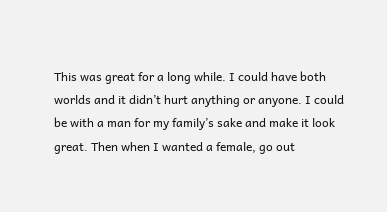This was great for a long while. I could have both worlds and it didn’t hurt anything or anyone. I could be with a man for my family’s sake and make it look great. Then when I wanted a female, go out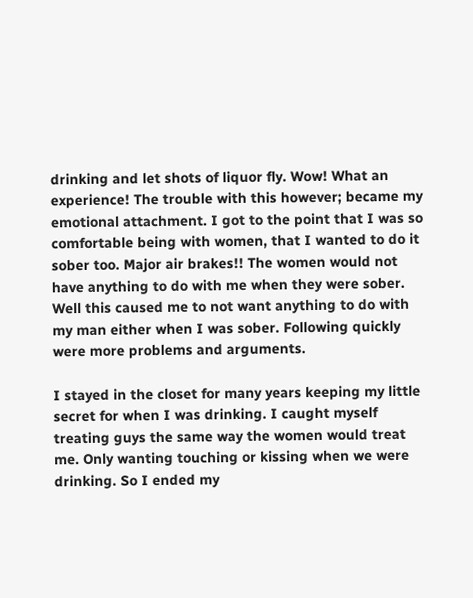drinking and let shots of liquor fly. Wow! What an experience! The trouble with this however; became my emotional attachment. I got to the point that I was so comfortable being with women, that I wanted to do it sober too. Major air brakes!! The women would not have anything to do with me when they were sober. Well this caused me to not want anything to do with my man either when I was sober. Following quickly were more problems and arguments.

I stayed in the closet for many years keeping my little secret for when I was drinking. I caught myself treating guys the same way the women would treat me. Only wanting touching or kissing when we were drinking. So I ended my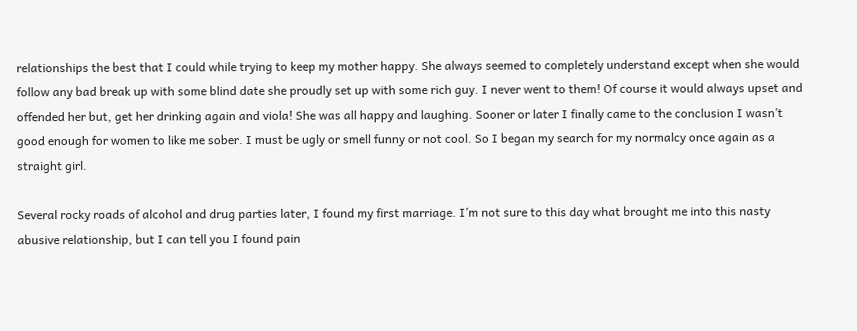relationships the best that I could while trying to keep my mother happy. She always seemed to completely understand except when she would follow any bad break up with some blind date she proudly set up with some rich guy. I never went to them! Of course it would always upset and offended her but, get her drinking again and viola! She was all happy and laughing. Sooner or later I finally came to the conclusion I wasn’t good enough for women to like me sober. I must be ugly or smell funny or not cool. So I began my search for my normalcy once again as a straight girl.

Several rocky roads of alcohol and drug parties later, I found my first marriage. I’m not sure to this day what brought me into this nasty abusive relationship, but I can tell you I found pain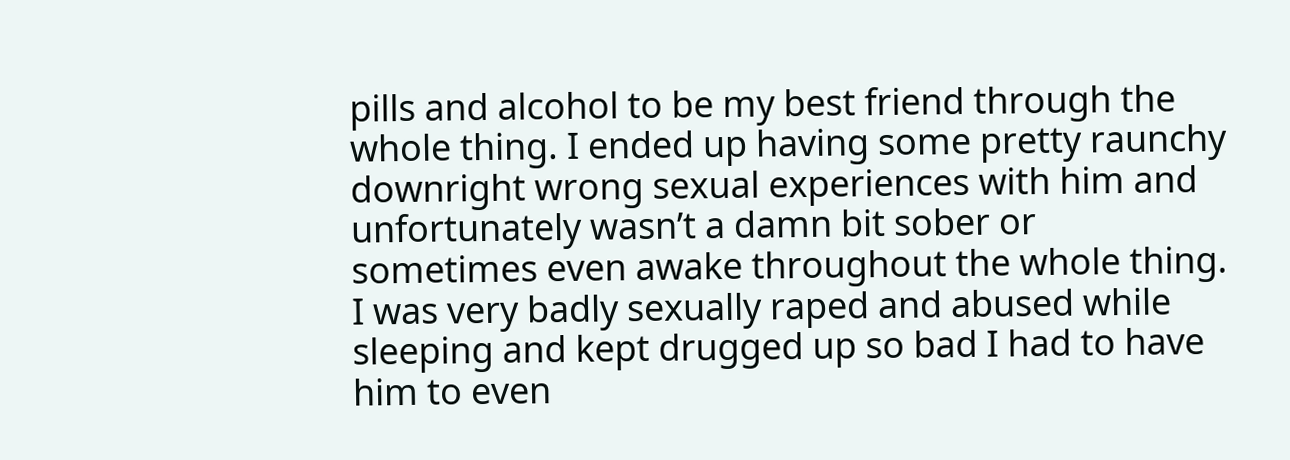pills and alcohol to be my best friend through the whole thing. I ended up having some pretty raunchy downright wrong sexual experiences with him and unfortunately wasn’t a damn bit sober or sometimes even awake throughout the whole thing. I was very badly sexually raped and abused while sleeping and kept drugged up so bad I had to have him to even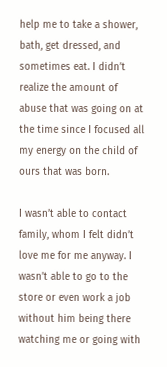help me to take a shower, bath, get dressed, and sometimes eat. I didn’t realize the amount of abuse that was going on at the time since I focused all my energy on the child of ours that was born.

I wasn’t able to contact family, whom I felt didn’t love me for me anyway. I wasn’t able to go to the store or even work a job without him being there watching me or going with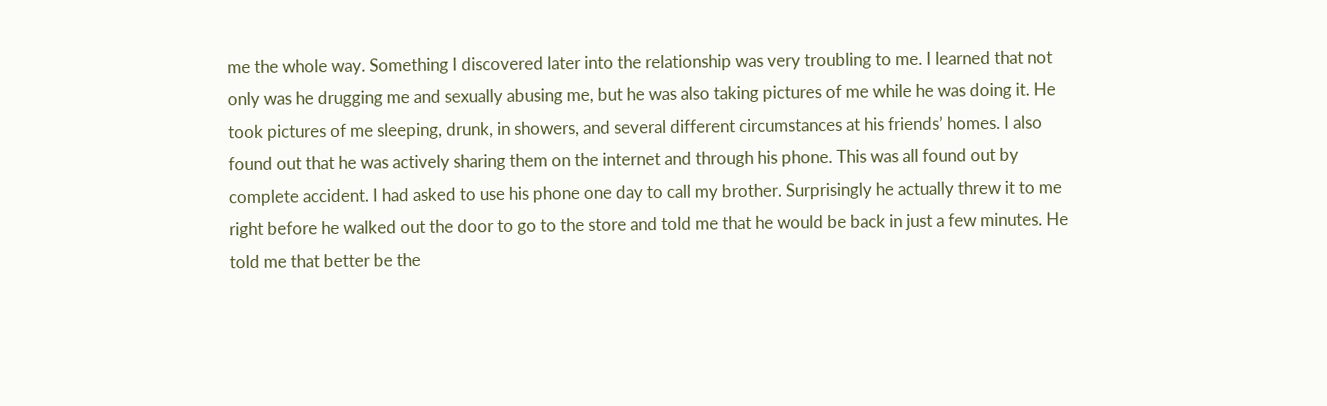me the whole way. Something I discovered later into the relationship was very troubling to me. I learned that not only was he drugging me and sexually abusing me, but he was also taking pictures of me while he was doing it. He took pictures of me sleeping, drunk, in showers, and several different circumstances at his friends’ homes. I also found out that he was actively sharing them on the internet and through his phone. This was all found out by complete accident. I had asked to use his phone one day to call my brother. Surprisingly he actually threw it to me right before he walked out the door to go to the store and told me that he would be back in just a few minutes. He told me that better be the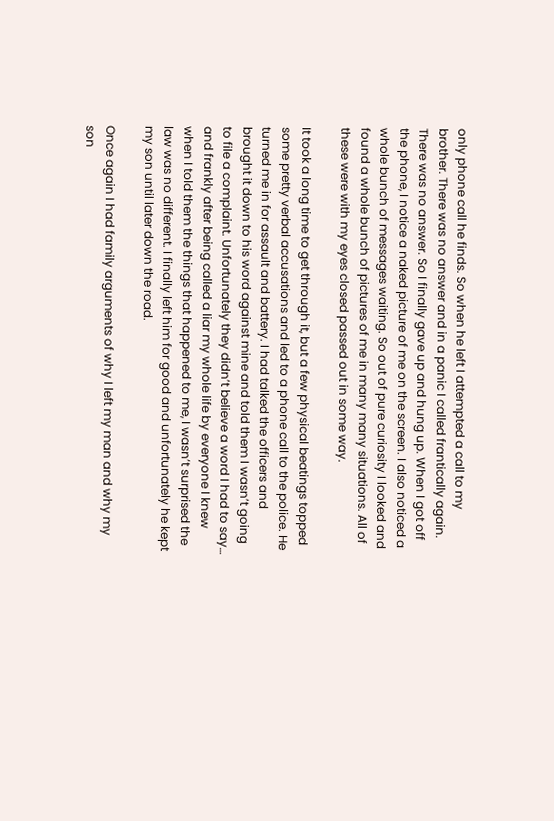only phone call he finds. So when he left I attempted a call to my brother. There was no answer and in a panic I called frantically again. There was no answer. So I finally gave up and hung up. When I got off the phone, I notice a naked picture of me on the screen. I also noticed a whole bunch of messages waiting. So out of pure curiosity I looked and found a whole bunch of pictures of me in many many situations. All of these were with my eyes closed passed out in some way.

It took a long time to get through it, but a few physical beatings topped some pretty verbal accusations and led to a phone call to the police. He turned me in for assault and battery. I had talked the officers and brought it down to his word against mine and told them I wasn’t going to file a complaint. Unfortunately they didn’t believe a word I had to say… and frankly after being called a liar my whole life by everyone I knew when I told them the things that happened to me, I wasn’t surprised the law was no different. I finally left him for good and unfortunately he kept my son until later down the road.

Once again I had family arguments of why I left my man and why my son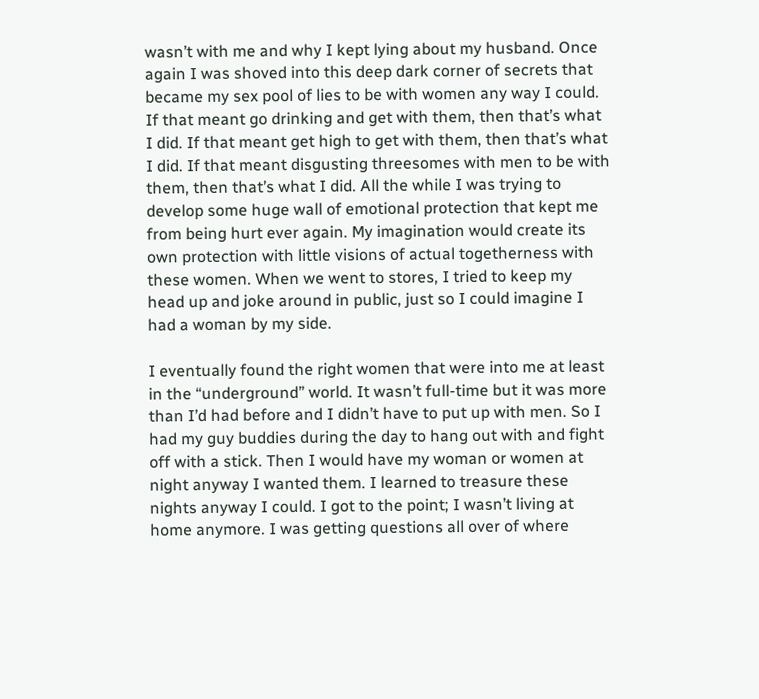wasn’t with me and why I kept lying about my husband. Once again I was shoved into this deep dark corner of secrets that became my sex pool of lies to be with women any way I could. If that meant go drinking and get with them, then that’s what I did. If that meant get high to get with them, then that’s what I did. If that meant disgusting threesomes with men to be with them, then that’s what I did. All the while I was trying to develop some huge wall of emotional protection that kept me from being hurt ever again. My imagination would create its own protection with little visions of actual togetherness with these women. When we went to stores, I tried to keep my head up and joke around in public, just so I could imagine I had a woman by my side.

I eventually found the right women that were into me at least in the “underground” world. It wasn’t full-time but it was more than I’d had before and I didn’t have to put up with men. So I had my guy buddies during the day to hang out with and fight off with a stick. Then I would have my woman or women at night anyway I wanted them. I learned to treasure these nights anyway I could. I got to the point; I wasn’t living at home anymore. I was getting questions all over of where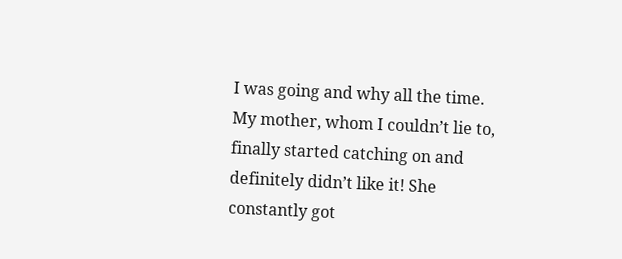I was going and why all the time. My mother, whom I couldn’t lie to, finally started catching on and definitely didn’t like it! She constantly got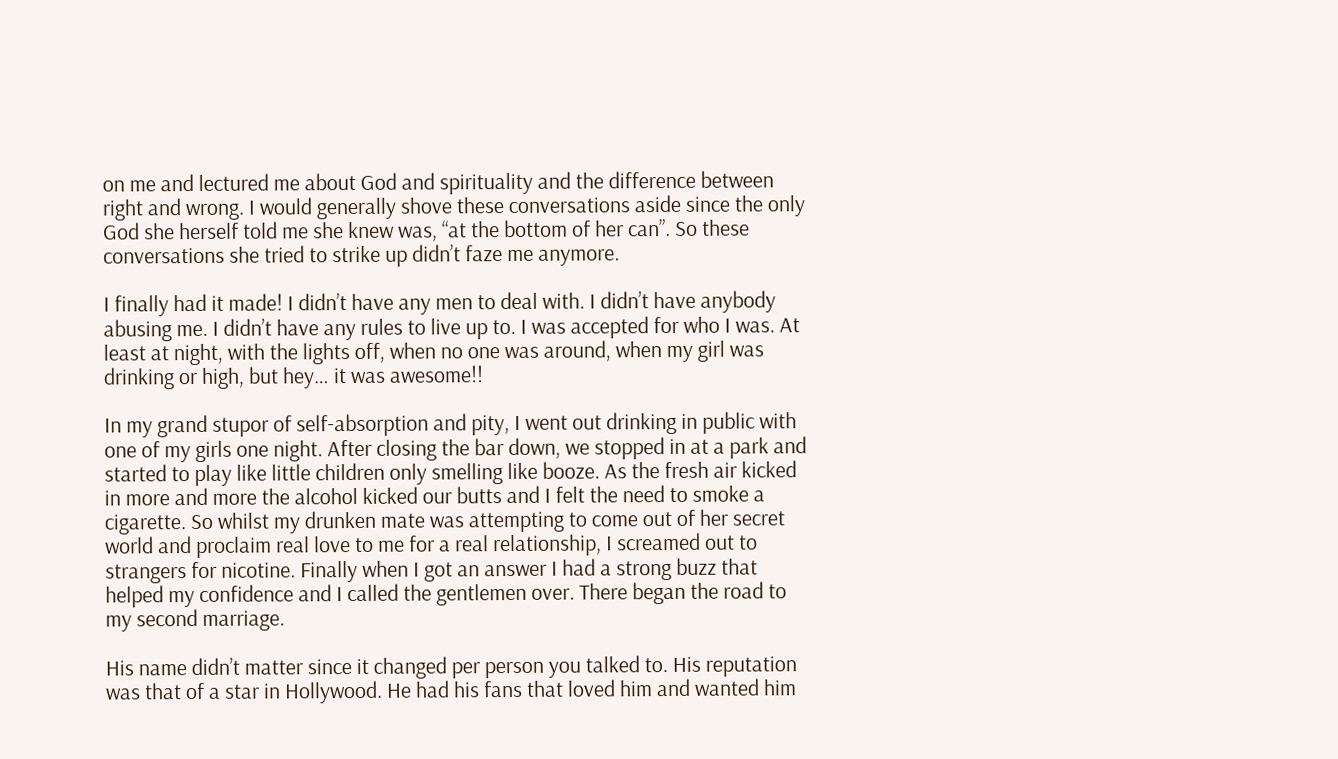on me and lectured me about God and spirituality and the difference between right and wrong. I would generally shove these conversations aside since the only God she herself told me she knew was, “at the bottom of her can”. So these conversations she tried to strike up didn’t faze me anymore.

I finally had it made! I didn’t have any men to deal with. I didn’t have anybody abusing me. I didn’t have any rules to live up to. I was accepted for who I was. At least at night, with the lights off, when no one was around, when my girl was drinking or high, but hey… it was awesome!!

In my grand stupor of self-absorption and pity, I went out drinking in public with one of my girls one night. After closing the bar down, we stopped in at a park and started to play like little children only smelling like booze. As the fresh air kicked in more and more the alcohol kicked our butts and I felt the need to smoke a cigarette. So whilst my drunken mate was attempting to come out of her secret world and proclaim real love to me for a real relationship, I screamed out to strangers for nicotine. Finally when I got an answer I had a strong buzz that helped my confidence and I called the gentlemen over. There began the road to my second marriage.

His name didn’t matter since it changed per person you talked to. His reputation was that of a star in Hollywood. He had his fans that loved him and wanted him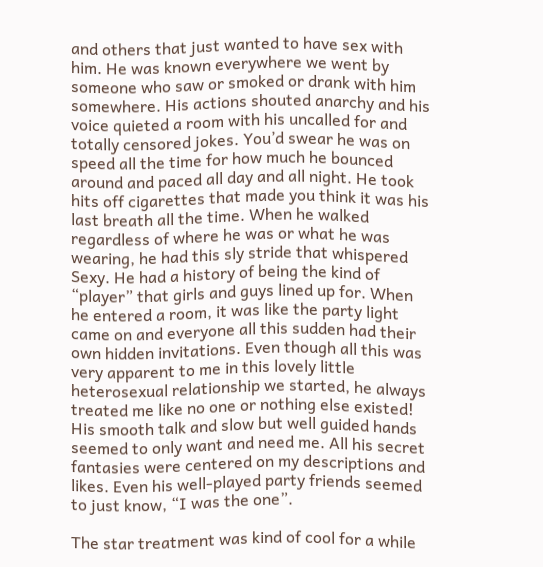and others that just wanted to have sex with him. He was known everywhere we went by someone who saw or smoked or drank with him somewhere. His actions shouted anarchy and his voice quieted a room with his uncalled for and totally censored jokes. You’d swear he was on speed all the time for how much he bounced around and paced all day and all night. He took hits off cigarettes that made you think it was his last breath all the time. When he walked regardless of where he was or what he was wearing, he had this sly stride that whispered Sexy. He had a history of being the kind of “player” that girls and guys lined up for. When he entered a room, it was like the party light came on and everyone all this sudden had their own hidden invitations. Even though all this was very apparent to me in this lovely little heterosexual relationship we started, he always treated me like no one or nothing else existed! His smooth talk and slow but well guided hands seemed to only want and need me. All his secret fantasies were centered on my descriptions and likes. Even his well-played party friends seemed to just know, “I was the one”.

The star treatment was kind of cool for a while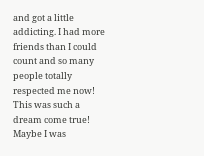and got a little addicting. I had more friends than I could count and so many people totally respected me now! This was such a dream come true! Maybe I was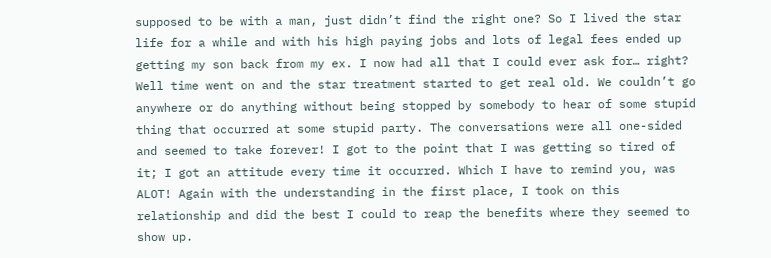supposed to be with a man, just didn’t find the right one? So I lived the star life for a while and with his high paying jobs and lots of legal fees ended up getting my son back from my ex. I now had all that I could ever ask for… right? Well time went on and the star treatment started to get real old. We couldn’t go anywhere or do anything without being stopped by somebody to hear of some stupid thing that occurred at some stupid party. The conversations were all one-sided and seemed to take forever! I got to the point that I was getting so tired of it; I got an attitude every time it occurred. Which I have to remind you, was ALOT! Again with the understanding in the first place, I took on this relationship and did the best I could to reap the benefits where they seemed to show up.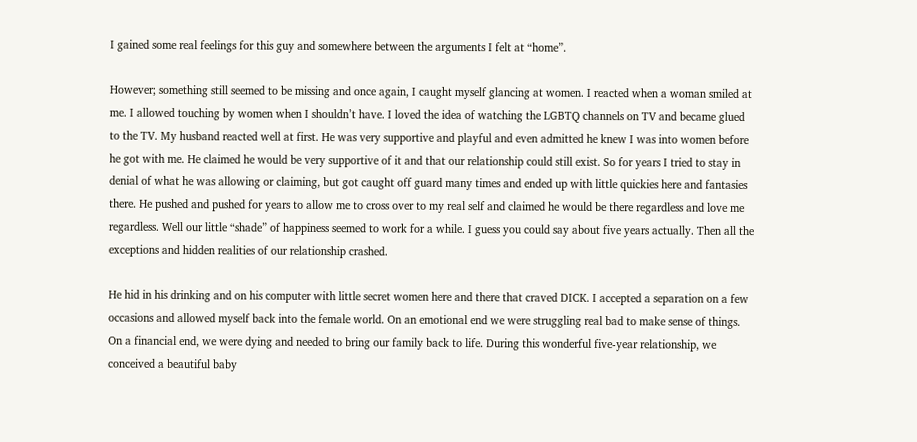I gained some real feelings for this guy and somewhere between the arguments I felt at “home”.

However; something still seemed to be missing and once again, I caught myself glancing at women. I reacted when a woman smiled at me. I allowed touching by women when I shouldn’t have. I loved the idea of watching the LGBTQ channels on TV and became glued to the TV. My husband reacted well at first. He was very supportive and playful and even admitted he knew I was into women before he got with me. He claimed he would be very supportive of it and that our relationship could still exist. So for years I tried to stay in denial of what he was allowing or claiming, but got caught off guard many times and ended up with little quickies here and fantasies there. He pushed and pushed for years to allow me to cross over to my real self and claimed he would be there regardless and love me regardless. Well our little “shade” of happiness seemed to work for a while. I guess you could say about five years actually. Then all the exceptions and hidden realities of our relationship crashed.

He hid in his drinking and on his computer with little secret women here and there that craved DICK. I accepted a separation on a few occasions and allowed myself back into the female world. On an emotional end we were struggling real bad to make sense of things. On a financial end, we were dying and needed to bring our family back to life. During this wonderful five-year relationship, we conceived a beautiful baby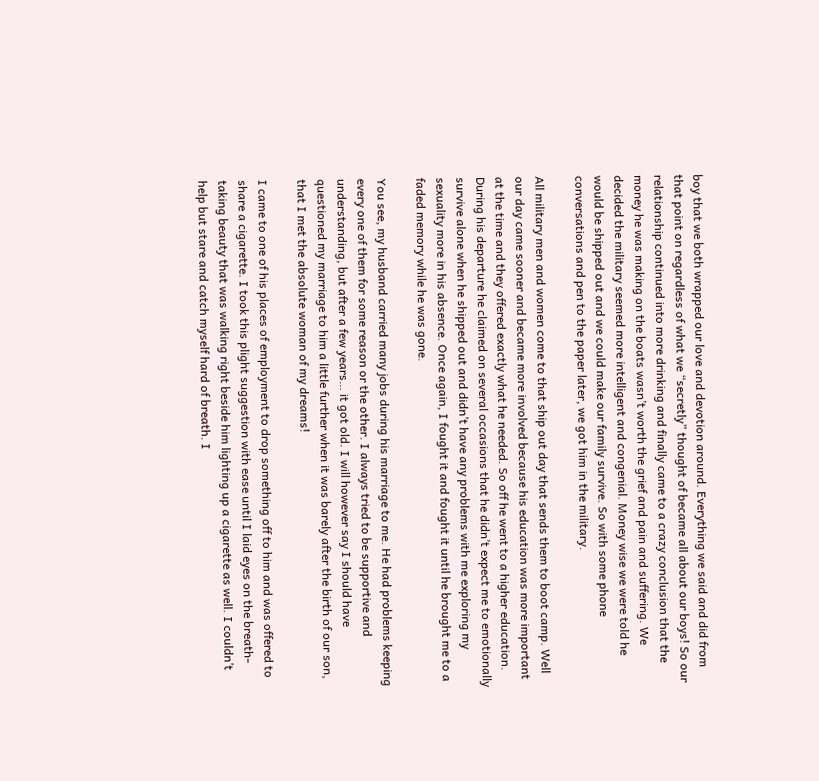boy that we both wrapped our love and devotion around. Everything we said and did from that point on regardless of what we “secretly” thought of became all about our boys! So our relationship continued into more drinking and finally came to a crazy conclusion that the money he was making on the boats wasn’t worth the grief and pain and suffering. We decided the military seemed more intelligent and congenial. Money wise we were told he would be shipped out and we could make our family survive. So with some phone conversations and pen to the paper later, we got him in the military.

All military men and women come to that ship out day that sends them to boot camp. Well our day came sooner and became more involved because his education was more important at the time and they offered exactly what he needed. So off he went to a higher education. During his departure he claimed on several occasions that he didn’t expect me to emotionally survive alone when he shipped out and didn’t have any problems with me exploring my sexuality more in his absence. Once again, I fought it and fought it until he brought me to a faded memory while he was gone.

You see, my husband carried many jobs during his marriage to me. He had problems keeping every one of them for some reason or the other. I always tried to be supportive and understanding, but after a few years… it got old. I will however say I should have questioned my marriage to him a little further when it was barely after the birth of our son, that I met the absolute woman of my dreams!

I came to one of his places of employment to drop something off to him and was offered to share a cigarette. I took this plight suggestion with ease until I laid eyes on the breath-taking beauty that was walking right beside him lighting up a cigarette as well. I couldn’t help but stare and catch myself hard of breath. I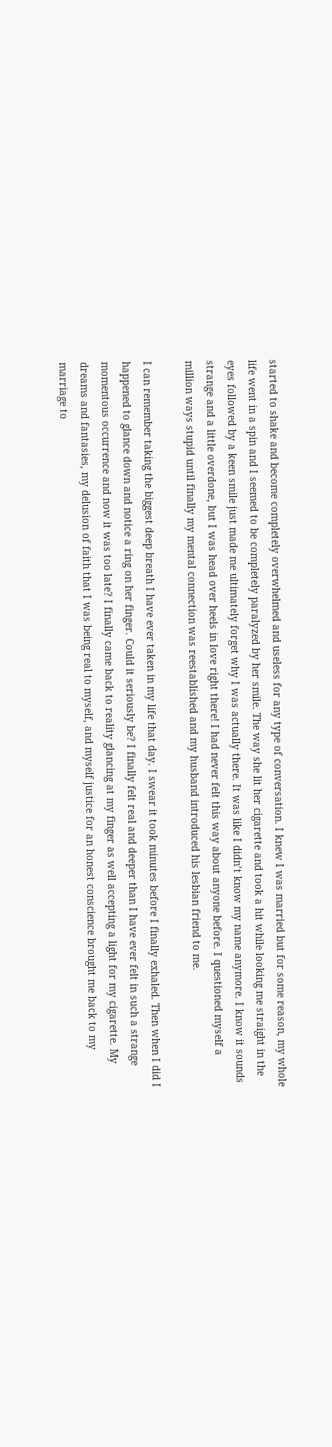started to shake and become completely overwhelmed and useless for any type of conversation. I knew I was married but for some reason, my whole life went in a spin and I seemed to be completely paralyzed by her smile. The way she lit her cigarette and took a hit while looking me straight in the eyes followed by a keen smile just made me ultimately forget why I was actually there. It was like I didn’t know my name anymore. I know it sounds strange and a little overdone, but I was head over heels in love right there! I had never felt this way about anyone before. I questioned myself a million ways stupid until finally my mental connection was reestablished and my husband introduced his lesbian friend to me.

I can remember taking the biggest deep breath I have ever taken in my life that day. I swear it took minutes before I finally exhaled. Then when I did I happened to glance down and notice a ring on her finger. Could it seriously be? I finally felt real and deeper than I have ever felt in such a strange momentous occurrence and now it was too late? I finally came back to reality glancing at my finger as well accepting a light for my cigarette. My dreams and fantasies, my delusion of faith that I was being real to myself, and myself justice for an honest conscience brought me back to my marriage to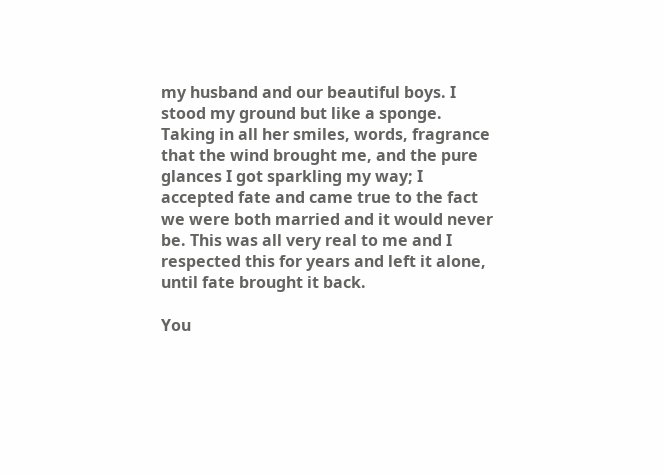my husband and our beautiful boys. I stood my ground but like a sponge. Taking in all her smiles, words, fragrance that the wind brought me, and the pure glances I got sparkling my way; I accepted fate and came true to the fact we were both married and it would never be. This was all very real to me and I respected this for years and left it alone, until fate brought it back.

You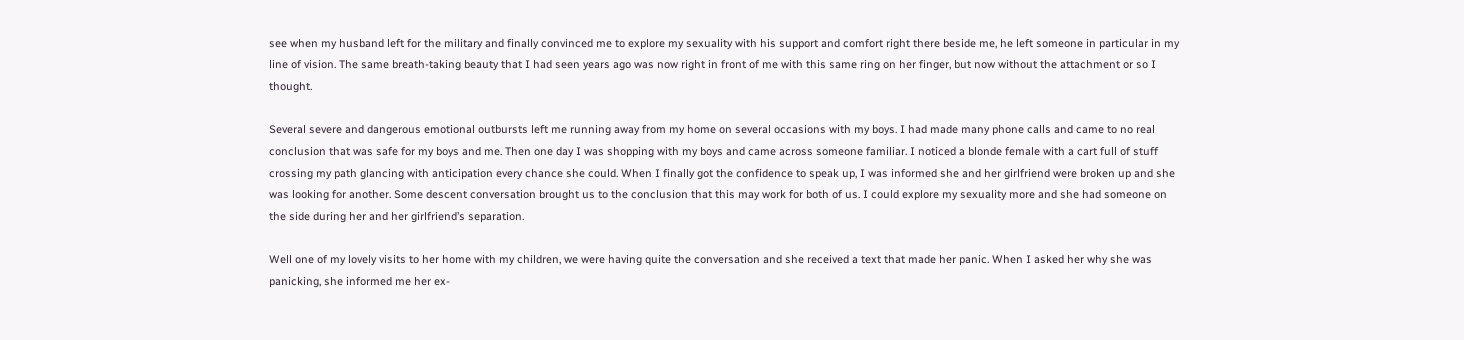see when my husband left for the military and finally convinced me to explore my sexuality with his support and comfort right there beside me, he left someone in particular in my line of vision. The same breath-taking beauty that I had seen years ago was now right in front of me with this same ring on her finger, but now without the attachment or so I thought.

Several severe and dangerous emotional outbursts left me running away from my home on several occasions with my boys. I had made many phone calls and came to no real conclusion that was safe for my boys and me. Then one day I was shopping with my boys and came across someone familiar. I noticed a blonde female with a cart full of stuff crossing my path glancing with anticipation every chance she could. When I finally got the confidence to speak up, I was informed she and her girlfriend were broken up and she was looking for another. Some descent conversation brought us to the conclusion that this may work for both of us. I could explore my sexuality more and she had someone on the side during her and her girlfriend’s separation.

Well one of my lovely visits to her home with my children, we were having quite the conversation and she received a text that made her panic. When I asked her why she was panicking, she informed me her ex-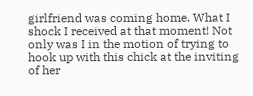girlfriend was coming home. What I shock I received at that moment! Not only was I in the motion of trying to hook up with this chick at the inviting of her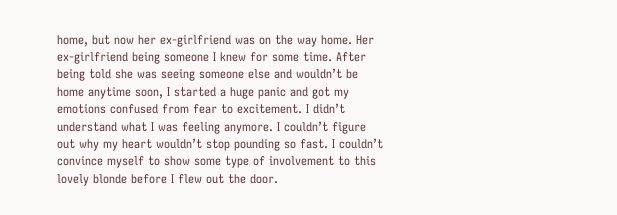home, but now her ex-girlfriend was on the way home. Her ex-girlfriend being someone I knew for some time. After being told she was seeing someone else and wouldn’t be home anytime soon, I started a huge panic and got my emotions confused from fear to excitement. I didn’t understand what I was feeling anymore. I couldn’t figure out why my heart wouldn’t stop pounding so fast. I couldn’t convince myself to show some type of involvement to this lovely blonde before I flew out the door.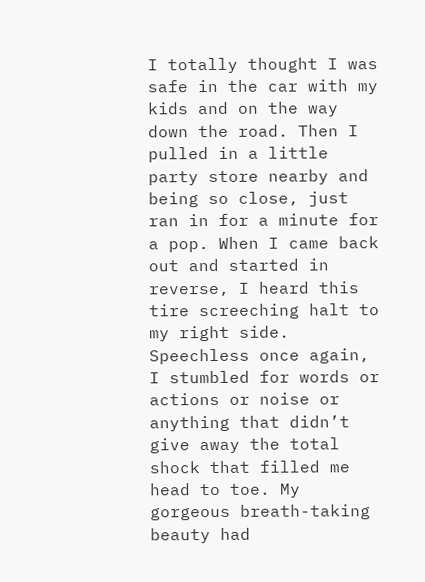I totally thought I was safe in the car with my kids and on the way down the road. Then I pulled in a little party store nearby and being so close, just ran in for a minute for a pop. When I came back out and started in reverse, I heard this tire screeching halt to my right side. Speechless once again, I stumbled for words or actions or noise or anything that didn’t give away the total shock that filled me head to toe. My gorgeous breath-taking beauty had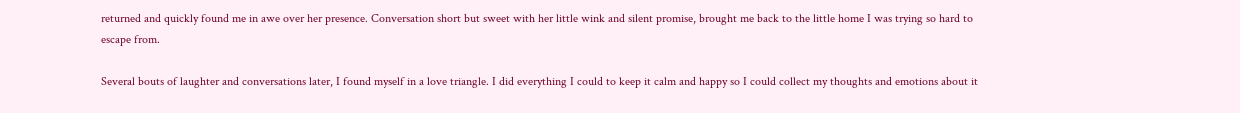returned and quickly found me in awe over her presence. Conversation short but sweet with her little wink and silent promise, brought me back to the little home I was trying so hard to escape from.

Several bouts of laughter and conversations later, I found myself in a love triangle. I did everything I could to keep it calm and happy so I could collect my thoughts and emotions about it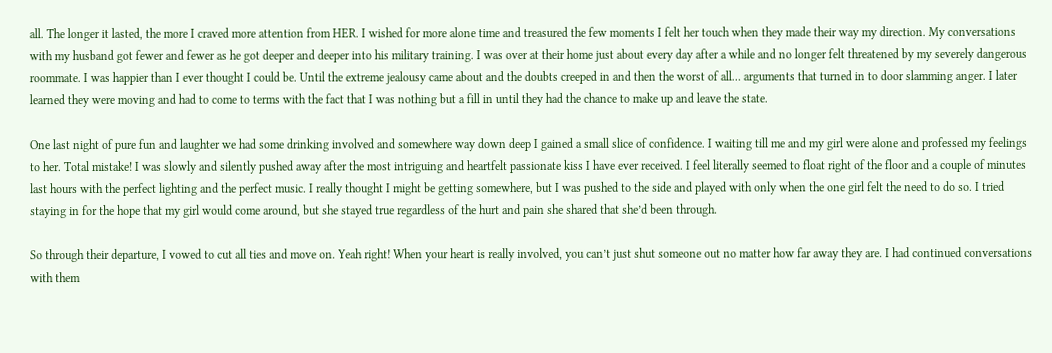all. The longer it lasted, the more I craved more attention from HER. I wished for more alone time and treasured the few moments I felt her touch when they made their way my direction. My conversations with my husband got fewer and fewer as he got deeper and deeper into his military training. I was over at their home just about every day after a while and no longer felt threatened by my severely dangerous roommate. I was happier than I ever thought I could be. Until the extreme jealousy came about and the doubts creeped in and then the worst of all… arguments that turned in to door slamming anger. I later learned they were moving and had to come to terms with the fact that I was nothing but a fill in until they had the chance to make up and leave the state.

One last night of pure fun and laughter we had some drinking involved and somewhere way down deep I gained a small slice of confidence. I waiting till me and my girl were alone and professed my feelings to her. Total mistake! I was slowly and silently pushed away after the most intriguing and heartfelt passionate kiss I have ever received. I feel literally seemed to float right of the floor and a couple of minutes last hours with the perfect lighting and the perfect music. I really thought I might be getting somewhere, but I was pushed to the side and played with only when the one girl felt the need to do so. I tried staying in for the hope that my girl would come around, but she stayed true regardless of the hurt and pain she shared that she’d been through.

So through their departure, I vowed to cut all ties and move on. Yeah right! When your heart is really involved, you can’t just shut someone out no matter how far away they are. I had continued conversations with them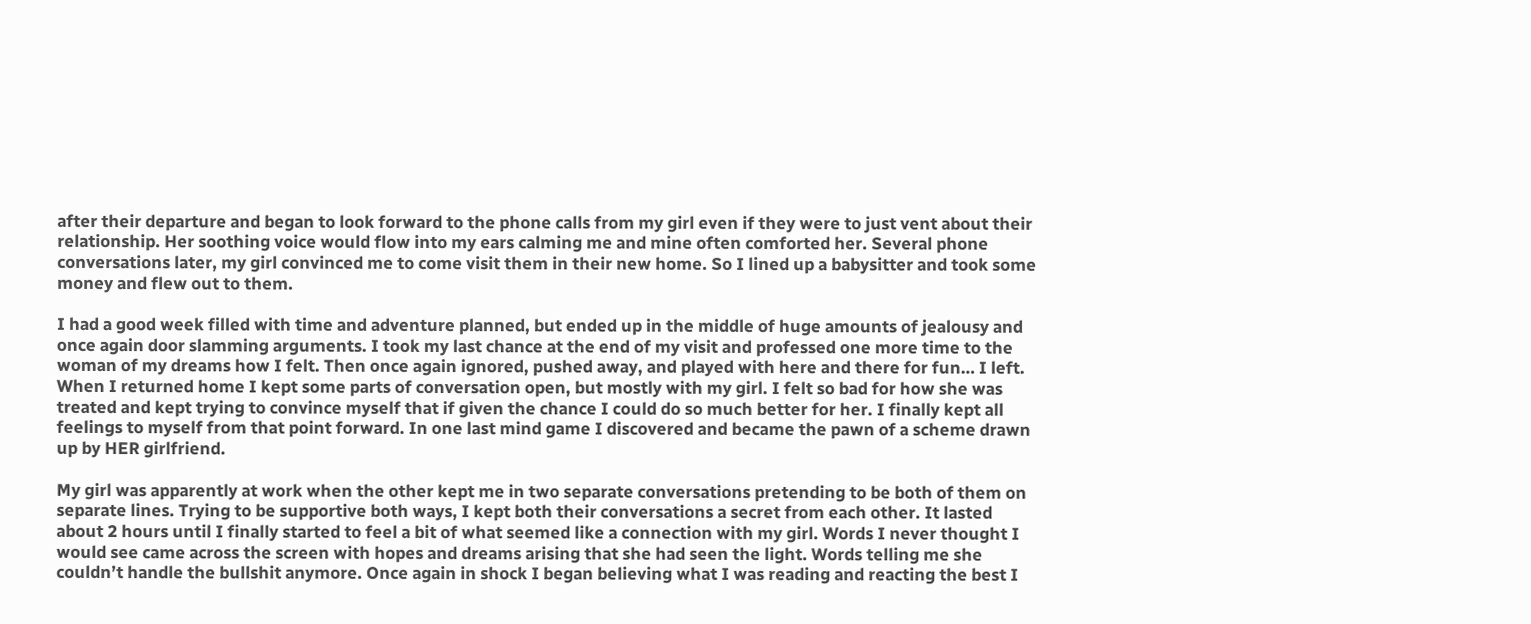after their departure and began to look forward to the phone calls from my girl even if they were to just vent about their relationship. Her soothing voice would flow into my ears calming me and mine often comforted her. Several phone conversations later, my girl convinced me to come visit them in their new home. So I lined up a babysitter and took some money and flew out to them.

I had a good week filled with time and adventure planned, but ended up in the middle of huge amounts of jealousy and once again door slamming arguments. I took my last chance at the end of my visit and professed one more time to the woman of my dreams how I felt. Then once again ignored, pushed away, and played with here and there for fun… I left. When I returned home I kept some parts of conversation open, but mostly with my girl. I felt so bad for how she was treated and kept trying to convince myself that if given the chance I could do so much better for her. I finally kept all feelings to myself from that point forward. In one last mind game I discovered and became the pawn of a scheme drawn up by HER girlfriend.

My girl was apparently at work when the other kept me in two separate conversations pretending to be both of them on separate lines. Trying to be supportive both ways, I kept both their conversations a secret from each other. It lasted about 2 hours until I finally started to feel a bit of what seemed like a connection with my girl. Words I never thought I would see came across the screen with hopes and dreams arising that she had seen the light. Words telling me she couldn’t handle the bullshit anymore. Once again in shock I began believing what I was reading and reacting the best I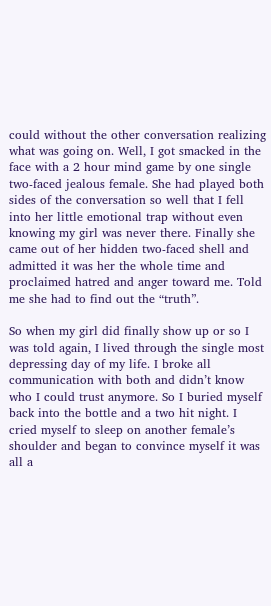could without the other conversation realizing what was going on. Well, I got smacked in the face with a 2 hour mind game by one single two-faced jealous female. She had played both sides of the conversation so well that I fell into her little emotional trap without even knowing my girl was never there. Finally she came out of her hidden two-faced shell and admitted it was her the whole time and proclaimed hatred and anger toward me. Told me she had to find out the “truth”.

So when my girl did finally show up or so I was told again, I lived through the single most depressing day of my life. I broke all communication with both and didn’t know who I could trust anymore. So I buried myself back into the bottle and a two hit night. I cried myself to sleep on another female’s shoulder and began to convince myself it was all a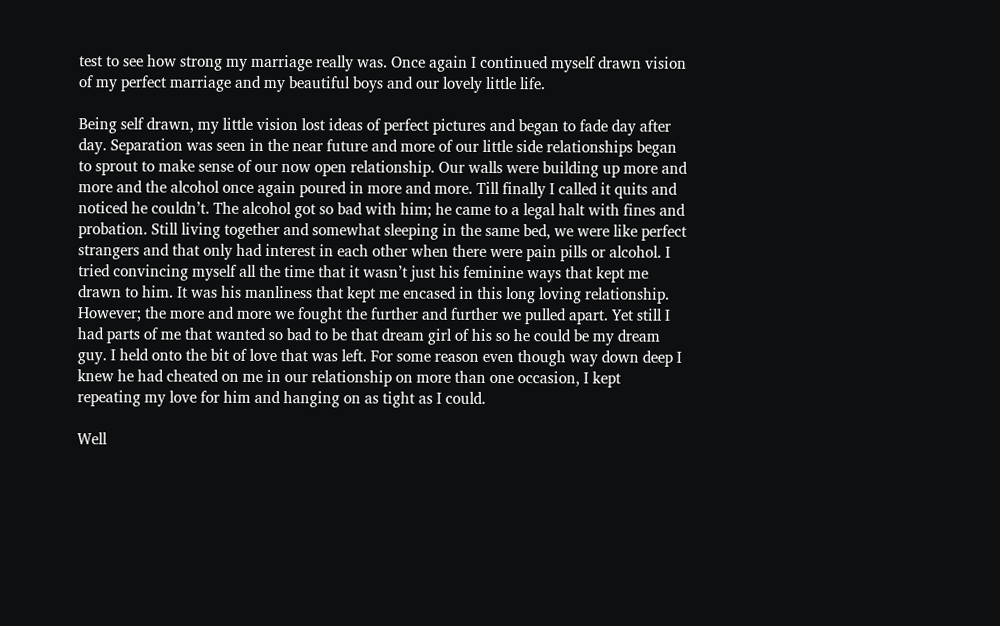test to see how strong my marriage really was. Once again I continued myself drawn vision of my perfect marriage and my beautiful boys and our lovely little life.

Being self drawn, my little vision lost ideas of perfect pictures and began to fade day after day. Separation was seen in the near future and more of our little side relationships began to sprout to make sense of our now open relationship. Our walls were building up more and more and the alcohol once again poured in more and more. Till finally I called it quits and noticed he couldn’t. The alcohol got so bad with him; he came to a legal halt with fines and probation. Still living together and somewhat sleeping in the same bed, we were like perfect strangers and that only had interest in each other when there were pain pills or alcohol. I tried convincing myself all the time that it wasn’t just his feminine ways that kept me drawn to him. It was his manliness that kept me encased in this long loving relationship. However; the more and more we fought the further and further we pulled apart. Yet still I had parts of me that wanted so bad to be that dream girl of his so he could be my dream guy. I held onto the bit of love that was left. For some reason even though way down deep I knew he had cheated on me in our relationship on more than one occasion, I kept repeating my love for him and hanging on as tight as I could.

Well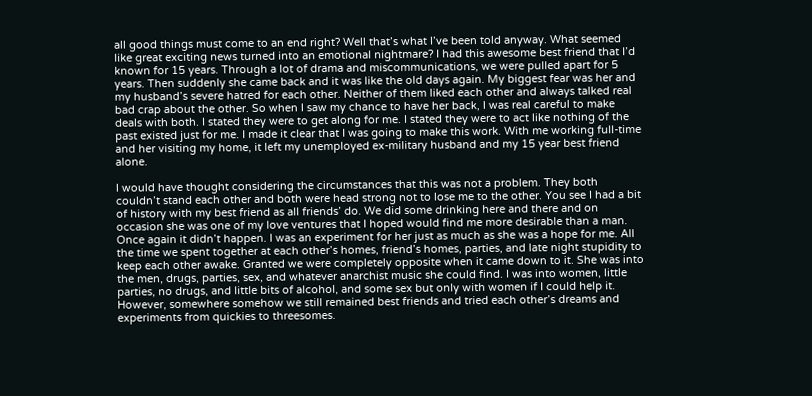all good things must come to an end right? Well that’s what I’ve been told anyway. What seemed like great exciting news turned into an emotional nightmare? I had this awesome best friend that I’d known for 15 years. Through a lot of drama and miscommunications, we were pulled apart for 5 years. Then suddenly she came back and it was like the old days again. My biggest fear was her and my husband’s severe hatred for each other. Neither of them liked each other and always talked real bad crap about the other. So when I saw my chance to have her back, I was real careful to make deals with both. I stated they were to get along for me. I stated they were to act like nothing of the past existed just for me. I made it clear that I was going to make this work. With me working full-time and her visiting my home, it left my unemployed ex-military husband and my 15 year best friend alone.

I would have thought considering the circumstances that this was not a problem. They both couldn’t stand each other and both were head strong not to lose me to the other. You see I had a bit of history with my best friend as all friends’ do. We did some drinking here and there and on occasion she was one of my love ventures that I hoped would find me more desirable than a man. Once again it didn’t happen. I was an experiment for her just as much as she was a hope for me. All the time we spent together at each other’s homes, friend’s homes, parties, and late night stupidity to keep each other awake. Granted we were completely opposite when it came down to it. She was into the men, drugs, parties, sex, and whatever anarchist music she could find. I was into women, little parties, no drugs, and little bits of alcohol, and some sex but only with women if I could help it. However, somewhere somehow we still remained best friends and tried each other’s dreams and experiments from quickies to threesomes.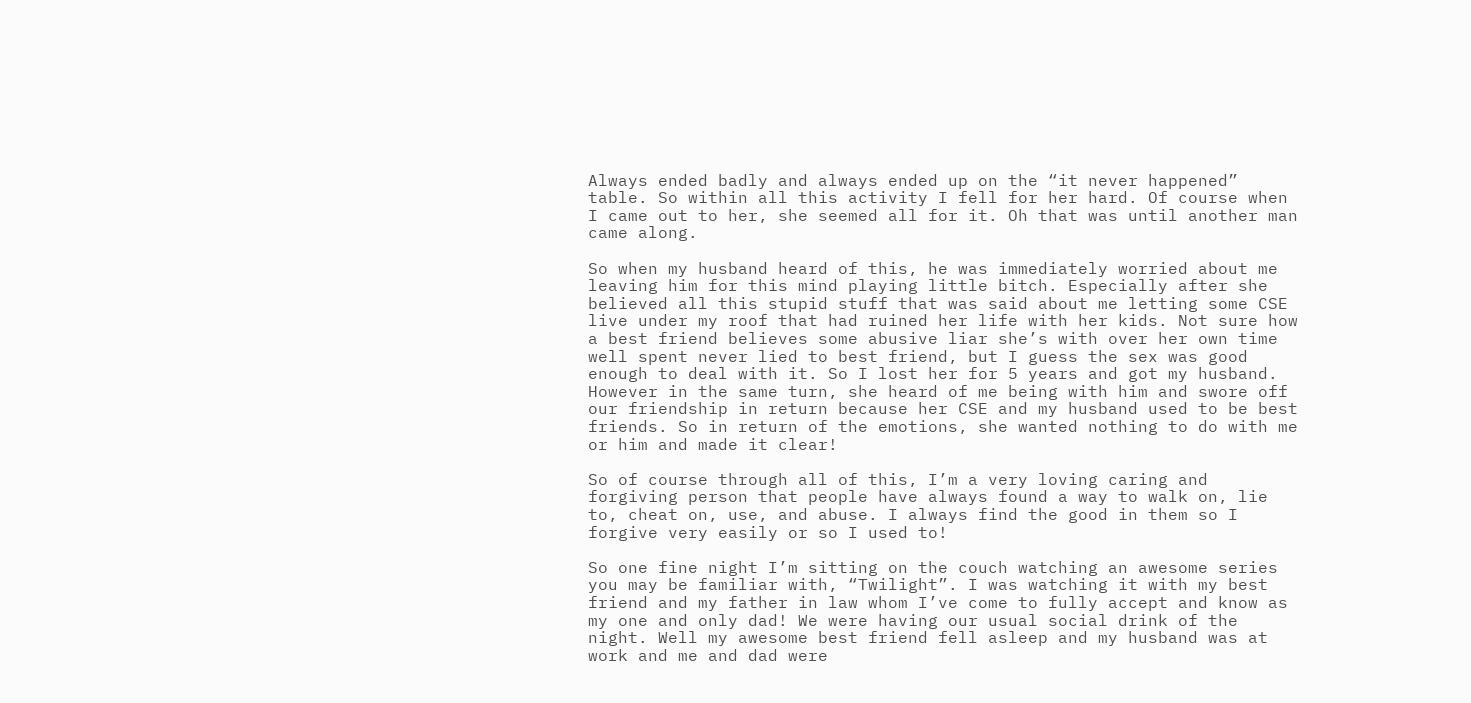Always ended badly and always ended up on the “it never happened” table. So within all this activity I fell for her hard. Of course when I came out to her, she seemed all for it. Oh that was until another man came along.

So when my husband heard of this, he was immediately worried about me leaving him for this mind playing little bitch. Especially after she believed all this stupid stuff that was said about me letting some CSE live under my roof that had ruined her life with her kids. Not sure how a best friend believes some abusive liar she’s with over her own time well spent never lied to best friend, but I guess the sex was good enough to deal with it. So I lost her for 5 years and got my husband. However in the same turn, she heard of me being with him and swore off our friendship in return because her CSE and my husband used to be best friends. So in return of the emotions, she wanted nothing to do with me or him and made it clear!

So of course through all of this, I’m a very loving caring and forgiving person that people have always found a way to walk on, lie to, cheat on, use, and abuse. I always find the good in them so I forgive very easily or so I used to!

So one fine night I’m sitting on the couch watching an awesome series you may be familiar with, “Twilight”. I was watching it with my best friend and my father in law whom I’ve come to fully accept and know as my one and only dad! We were having our usual social drink of the night. Well my awesome best friend fell asleep and my husband was at work and me and dad were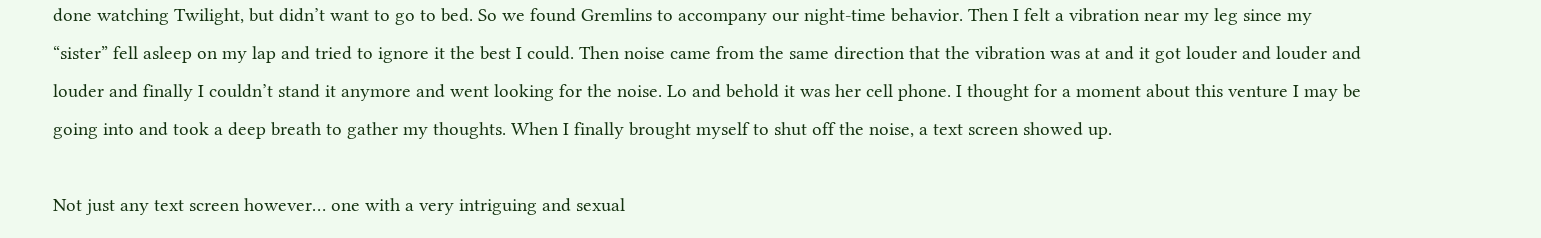done watching Twilight, but didn’t want to go to bed. So we found Gremlins to accompany our night-time behavior. Then I felt a vibration near my leg since my “sister” fell asleep on my lap and tried to ignore it the best I could. Then noise came from the same direction that the vibration was at and it got louder and louder and louder and finally I couldn’t stand it anymore and went looking for the noise. Lo and behold it was her cell phone. I thought for a moment about this venture I may be going into and took a deep breath to gather my thoughts. When I finally brought myself to shut off the noise, a text screen showed up.

Not just any text screen however… one with a very intriguing and sexual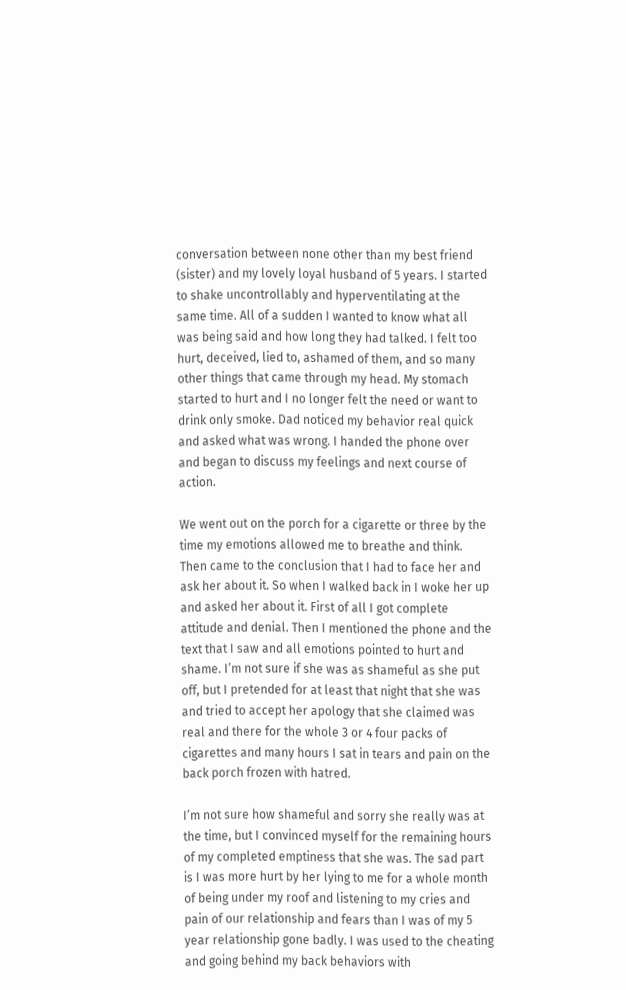conversation between none other than my best friend (sister) and my lovely loyal husband of 5 years. I started to shake uncontrollably and hyperventilating at the same time. All of a sudden I wanted to know what all was being said and how long they had talked. I felt too hurt, deceived, lied to, ashamed of them, and so many other things that came through my head. My stomach started to hurt and I no longer felt the need or want to drink only smoke. Dad noticed my behavior real quick and asked what was wrong. I handed the phone over and began to discuss my feelings and next course of action.

We went out on the porch for a cigarette or three by the time my emotions allowed me to breathe and think. Then came to the conclusion that I had to face her and ask her about it. So when I walked back in I woke her up and asked her about it. First of all I got complete attitude and denial. Then I mentioned the phone and the text that I saw and all emotions pointed to hurt and shame. I’m not sure if she was as shameful as she put off, but I pretended for at least that night that she was and tried to accept her apology that she claimed was real and there for the whole 3 or 4 four packs of cigarettes and many hours I sat in tears and pain on the back porch frozen with hatred.

I’m not sure how shameful and sorry she really was at the time, but I convinced myself for the remaining hours of my completed emptiness that she was. The sad part is I was more hurt by her lying to me for a whole month of being under my roof and listening to my cries and pain of our relationship and fears than I was of my 5 year relationship gone badly. I was used to the cheating and going behind my back behaviors with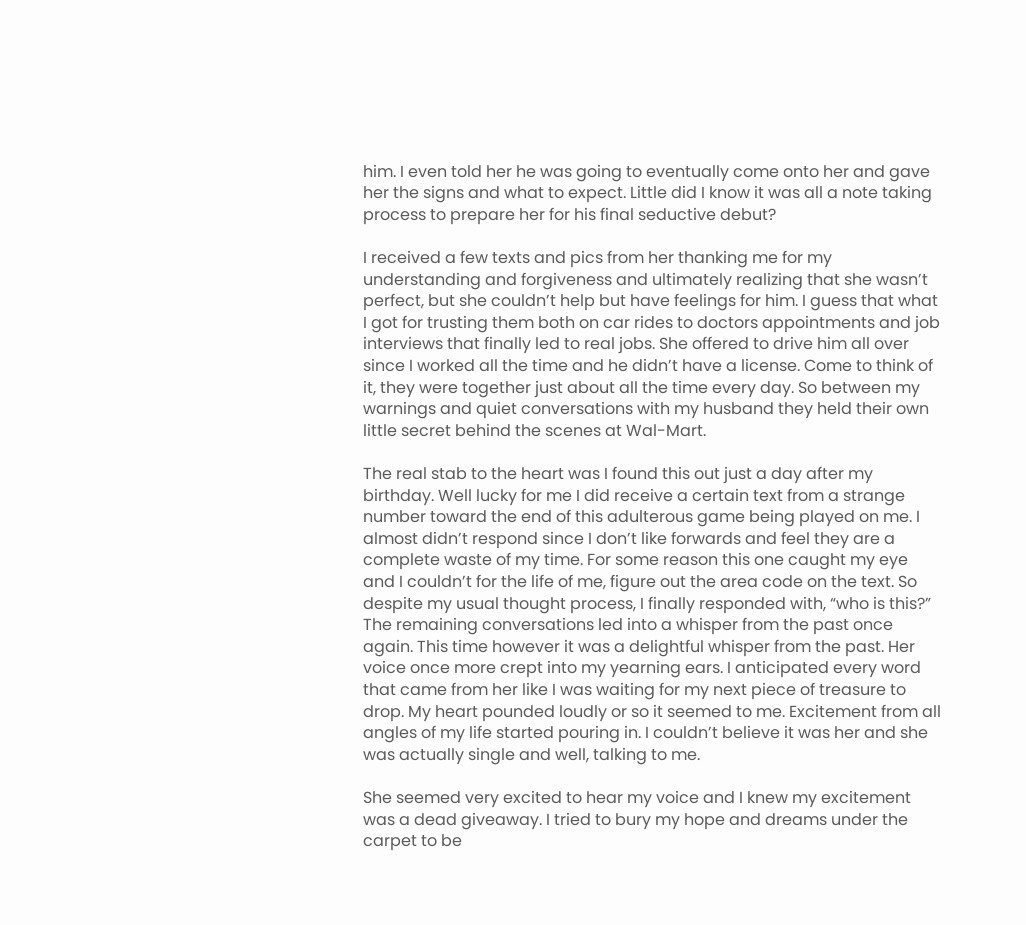him. I even told her he was going to eventually come onto her and gave her the signs and what to expect. Little did I know it was all a note taking process to prepare her for his final seductive debut?

I received a few texts and pics from her thanking me for my understanding and forgiveness and ultimately realizing that she wasn’t perfect, but she couldn’t help but have feelings for him. I guess that what I got for trusting them both on car rides to doctors appointments and job interviews that finally led to real jobs. She offered to drive him all over since I worked all the time and he didn’t have a license. Come to think of it, they were together just about all the time every day. So between my warnings and quiet conversations with my husband they held their own little secret behind the scenes at Wal-Mart.

The real stab to the heart was I found this out just a day after my birthday. Well lucky for me I did receive a certain text from a strange number toward the end of this adulterous game being played on me. I almost didn’t respond since I don’t like forwards and feel they are a complete waste of my time. For some reason this one caught my eye and I couldn’t for the life of me, figure out the area code on the text. So despite my usual thought process, I finally responded with, “who is this?” The remaining conversations led into a whisper from the past once again. This time however it was a delightful whisper from the past. Her voice once more crept into my yearning ears. I anticipated every word that came from her like I was waiting for my next piece of treasure to drop. My heart pounded loudly or so it seemed to me. Excitement from all angles of my life started pouring in. I couldn’t believe it was her and she was actually single and well, talking to me.

She seemed very excited to hear my voice and I knew my excitement was a dead giveaway. I tried to bury my hope and dreams under the carpet to be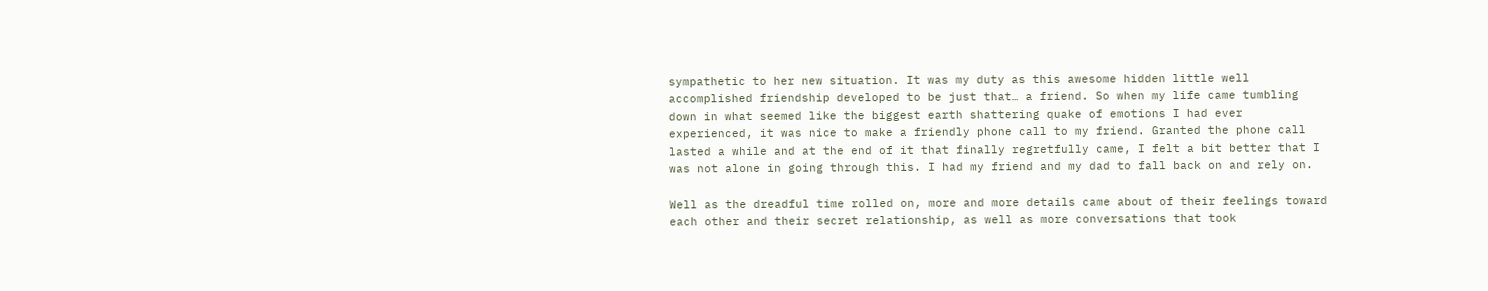sympathetic to her new situation. It was my duty as this awesome hidden little well accomplished friendship developed to be just that… a friend. So when my life came tumbling down in what seemed like the biggest earth shattering quake of emotions I had ever experienced, it was nice to make a friendly phone call to my friend. Granted the phone call lasted a while and at the end of it that finally regretfully came, I felt a bit better that I was not alone in going through this. I had my friend and my dad to fall back on and rely on.

Well as the dreadful time rolled on, more and more details came about of their feelings toward each other and their secret relationship, as well as more conversations that took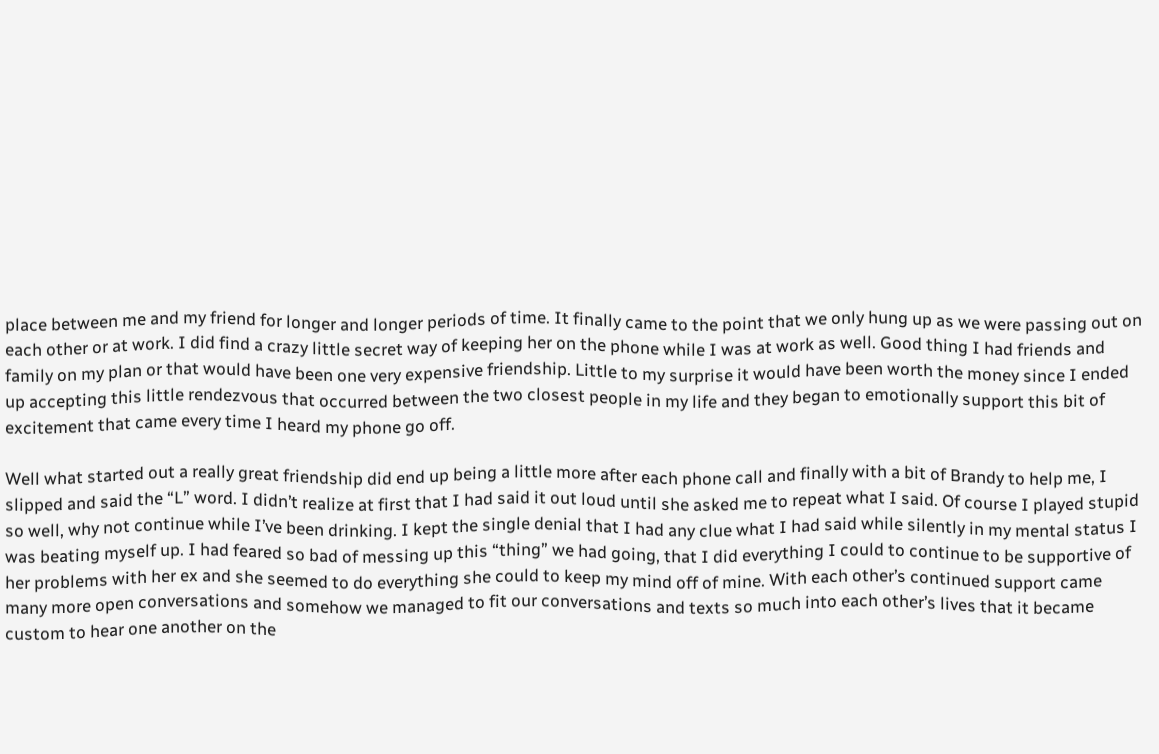place between me and my friend for longer and longer periods of time. It finally came to the point that we only hung up as we were passing out on each other or at work. I did find a crazy little secret way of keeping her on the phone while I was at work as well. Good thing I had friends and family on my plan or that would have been one very expensive friendship. Little to my surprise it would have been worth the money since I ended up accepting this little rendezvous that occurred between the two closest people in my life and they began to emotionally support this bit of excitement that came every time I heard my phone go off.

Well what started out a really great friendship did end up being a little more after each phone call and finally with a bit of Brandy to help me, I slipped and said the “L” word. I didn’t realize at first that I had said it out loud until she asked me to repeat what I said. Of course I played stupid so well, why not continue while I’ve been drinking. I kept the single denial that I had any clue what I had said while silently in my mental status I was beating myself up. I had feared so bad of messing up this “thing” we had going, that I did everything I could to continue to be supportive of her problems with her ex and she seemed to do everything she could to keep my mind off of mine. With each other’s continued support came many more open conversations and somehow we managed to fit our conversations and texts so much into each other’s lives that it became custom to hear one another on the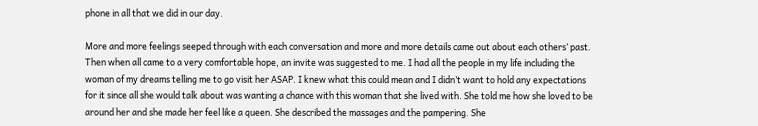phone in all that we did in our day.

More and more feelings seeped through with each conversation and more and more details came out about each others’ past. Then when all came to a very comfortable hope, an invite was suggested to me. I had all the people in my life including the woman of my dreams telling me to go visit her ASAP. I knew what this could mean and I didn’t want to hold any expectations for it since all she would talk about was wanting a chance with this woman that she lived with. She told me how she loved to be around her and she made her feel like a queen. She described the massages and the pampering. She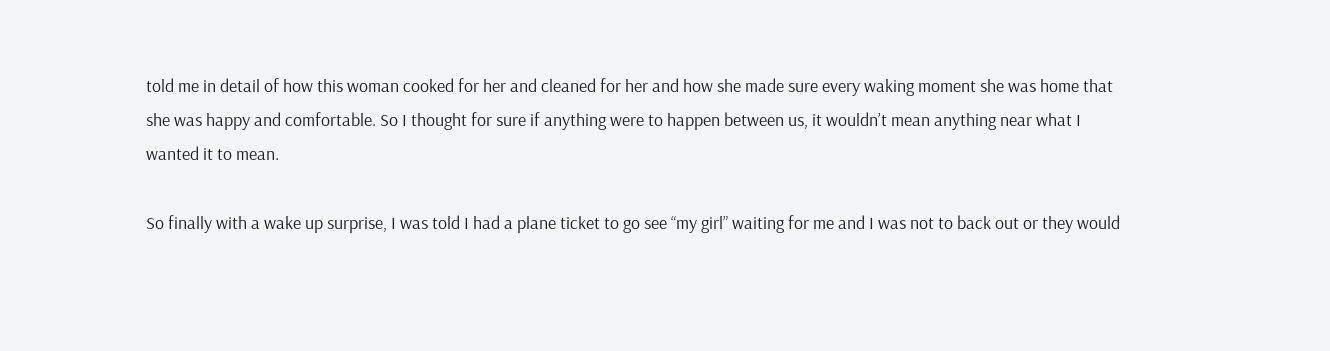told me in detail of how this woman cooked for her and cleaned for her and how she made sure every waking moment she was home that she was happy and comfortable. So I thought for sure if anything were to happen between us, it wouldn’t mean anything near what I wanted it to mean.

So finally with a wake up surprise, I was told I had a plane ticket to go see “my girl” waiting for me and I was not to back out or they would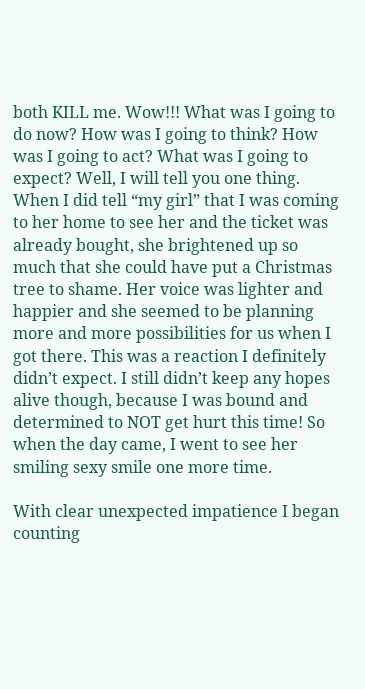both KILL me. Wow!!! What was I going to do now? How was I going to think? How was I going to act? What was I going to expect? Well, I will tell you one thing. When I did tell “my girl” that I was coming to her home to see her and the ticket was already bought, she brightened up so much that she could have put a Christmas tree to shame. Her voice was lighter and happier and she seemed to be planning more and more possibilities for us when I got there. This was a reaction I definitely didn’t expect. I still didn’t keep any hopes alive though, because I was bound and determined to NOT get hurt this time! So when the day came, I went to see her smiling sexy smile one more time.

With clear unexpected impatience I began counting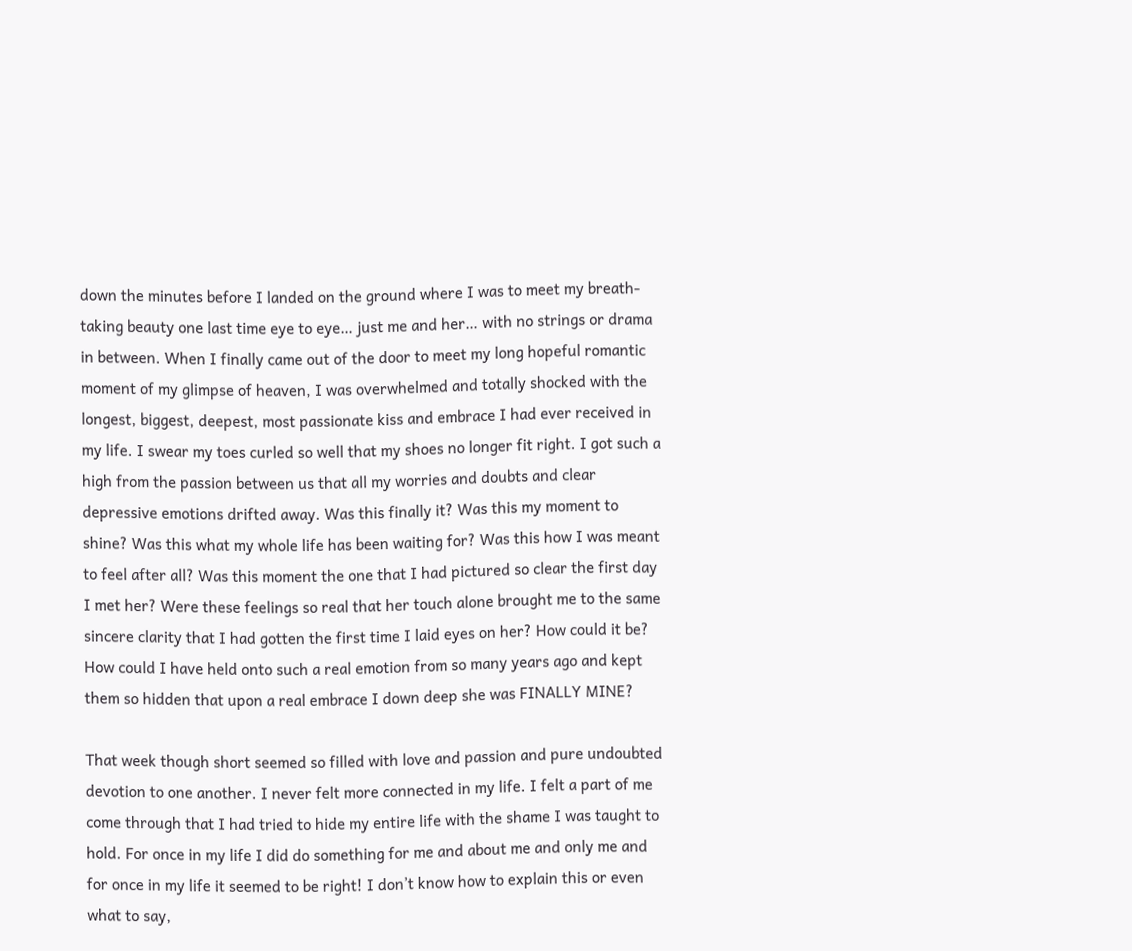down the minutes before I landed on the ground where I was to meet my breath-taking beauty one last time eye to eye… just me and her… with no strings or drama in between. When I finally came out of the door to meet my long hopeful romantic moment of my glimpse of heaven, I was overwhelmed and totally shocked with the longest, biggest, deepest, most passionate kiss and embrace I had ever received in my life. I swear my toes curled so well that my shoes no longer fit right. I got such a high from the passion between us that all my worries and doubts and clear depressive emotions drifted away. Was this finally it? Was this my moment to shine? Was this what my whole life has been waiting for? Was this how I was meant to feel after all? Was this moment the one that I had pictured so clear the first day I met her? Were these feelings so real that her touch alone brought me to the same sincere clarity that I had gotten the first time I laid eyes on her? How could it be? How could I have held onto such a real emotion from so many years ago and kept them so hidden that upon a real embrace I down deep she was FINALLY MINE?

That week though short seemed so filled with love and passion and pure undoubted devotion to one another. I never felt more connected in my life. I felt a part of me come through that I had tried to hide my entire life with the shame I was taught to hold. For once in my life I did do something for me and about me and only me and for once in my life it seemed to be right! I don’t know how to explain this or even what to say,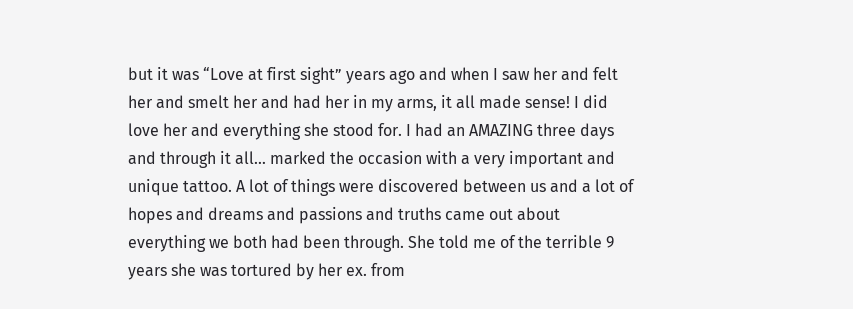but it was “Love at first sight” years ago and when I saw her and felt her and smelt her and had her in my arms, it all made sense! I did love her and everything she stood for. I had an AMAZING three days and through it all… marked the occasion with a very important and unique tattoo. A lot of things were discovered between us and a lot of hopes and dreams and passions and truths came out about everything we both had been through. She told me of the terrible 9 years she was tortured by her ex. from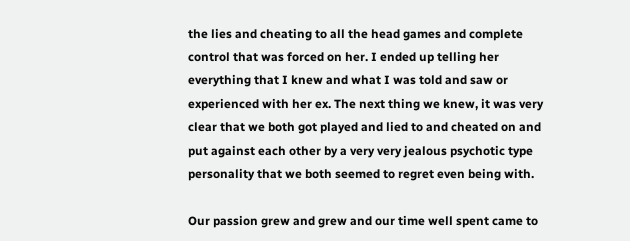the lies and cheating to all the head games and complete control that was forced on her. I ended up telling her everything that I knew and what I was told and saw or experienced with her ex. The next thing we knew, it was very clear that we both got played and lied to and cheated on and put against each other by a very very jealous psychotic type personality that we both seemed to regret even being with.

Our passion grew and grew and our time well spent came to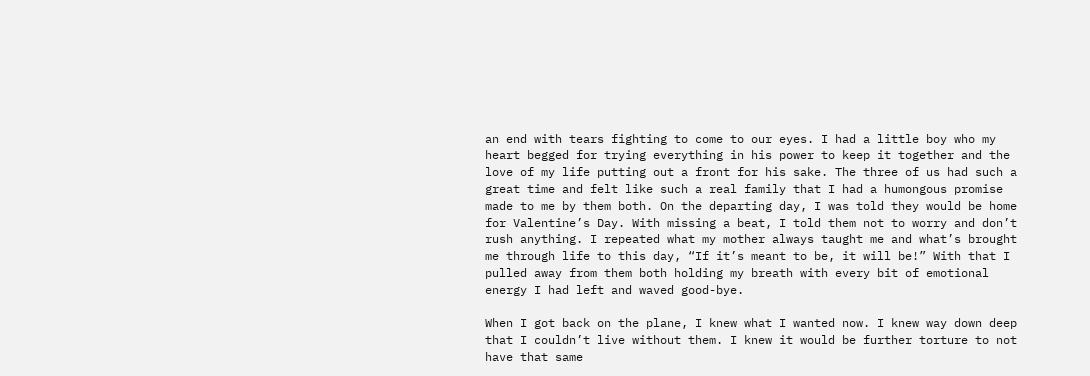an end with tears fighting to come to our eyes. I had a little boy who my heart begged for trying everything in his power to keep it together and the love of my life putting out a front for his sake. The three of us had such a great time and felt like such a real family that I had a humongous promise made to me by them both. On the departing day, I was told they would be home for Valentine’s Day. With missing a beat, I told them not to worry and don’t rush anything. I repeated what my mother always taught me and what’s brought me through life to this day, “If it’s meant to be, it will be!” With that I pulled away from them both holding my breath with every bit of emotional energy I had left and waved good-bye.

When I got back on the plane, I knew what I wanted now. I knew way down deep that I couldn’t live without them. I knew it would be further torture to not have that same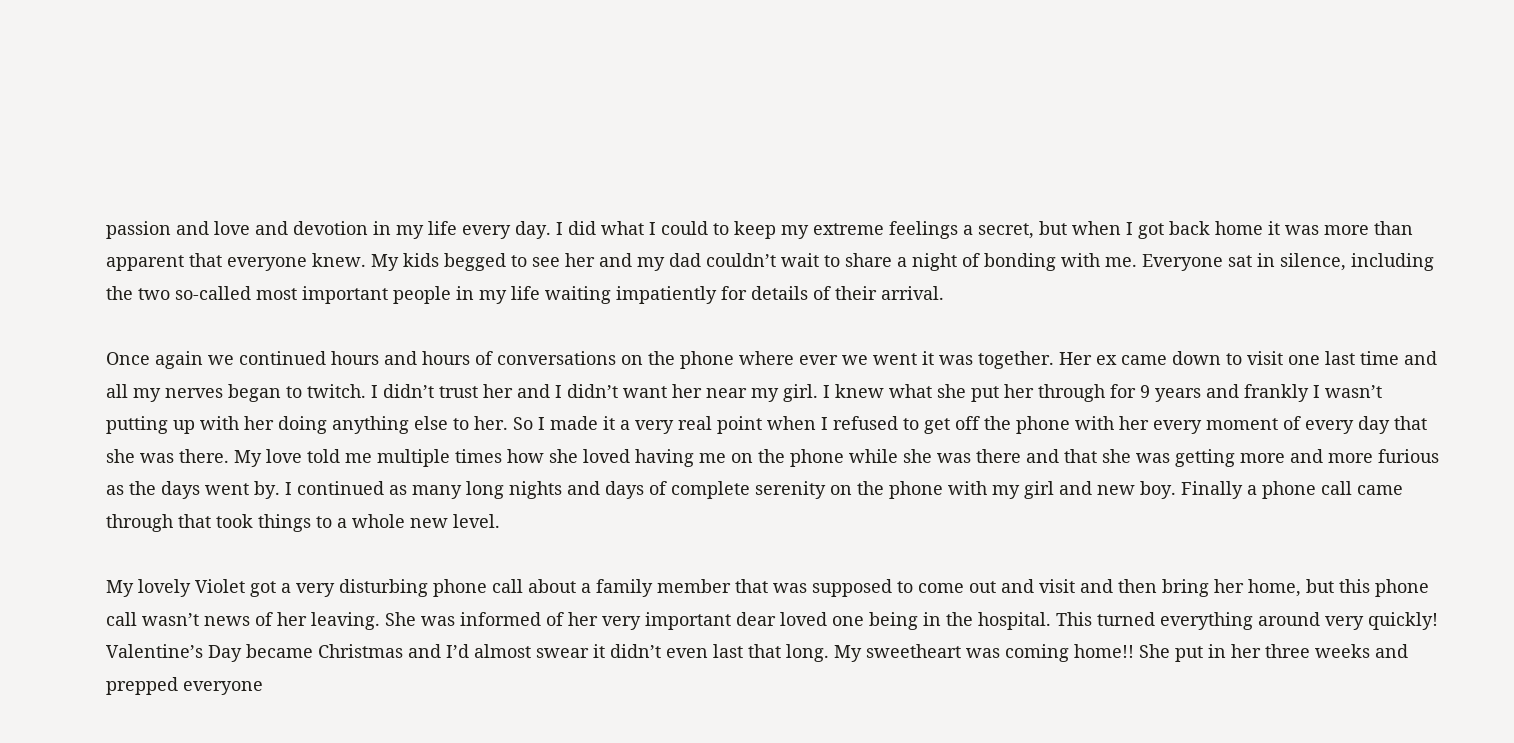passion and love and devotion in my life every day. I did what I could to keep my extreme feelings a secret, but when I got back home it was more than apparent that everyone knew. My kids begged to see her and my dad couldn’t wait to share a night of bonding with me. Everyone sat in silence, including the two so-called most important people in my life waiting impatiently for details of their arrival.

Once again we continued hours and hours of conversations on the phone where ever we went it was together. Her ex came down to visit one last time and all my nerves began to twitch. I didn’t trust her and I didn’t want her near my girl. I knew what she put her through for 9 years and frankly I wasn’t putting up with her doing anything else to her. So I made it a very real point when I refused to get off the phone with her every moment of every day that she was there. My love told me multiple times how she loved having me on the phone while she was there and that she was getting more and more furious as the days went by. I continued as many long nights and days of complete serenity on the phone with my girl and new boy. Finally a phone call came through that took things to a whole new level.

My lovely Violet got a very disturbing phone call about a family member that was supposed to come out and visit and then bring her home, but this phone call wasn’t news of her leaving. She was informed of her very important dear loved one being in the hospital. This turned everything around very quickly! Valentine’s Day became Christmas and I’d almost swear it didn’t even last that long. My sweetheart was coming home!! She put in her three weeks and prepped everyone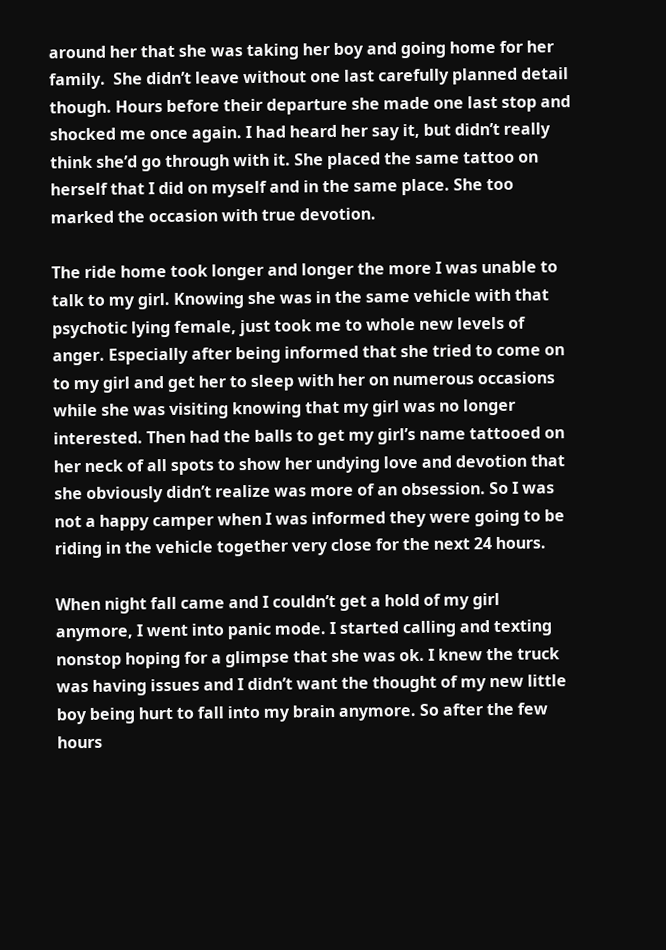around her that she was taking her boy and going home for her family.  She didn’t leave without one last carefully planned detail though. Hours before their departure she made one last stop and shocked me once again. I had heard her say it, but didn’t really think she’d go through with it. She placed the same tattoo on herself that I did on myself and in the same place. She too marked the occasion with true devotion.

The ride home took longer and longer the more I was unable to talk to my girl. Knowing she was in the same vehicle with that psychotic lying female, just took me to whole new levels of anger. Especially after being informed that she tried to come on to my girl and get her to sleep with her on numerous occasions while she was visiting knowing that my girl was no longer interested. Then had the balls to get my girl’s name tattooed on her neck of all spots to show her undying love and devotion that she obviously didn’t realize was more of an obsession. So I was not a happy camper when I was informed they were going to be riding in the vehicle together very close for the next 24 hours.

When night fall came and I couldn’t get a hold of my girl anymore, I went into panic mode. I started calling and texting nonstop hoping for a glimpse that she was ok. I knew the truck was having issues and I didn’t want the thought of my new little boy being hurt to fall into my brain anymore. So after the few hours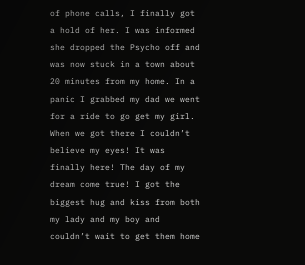of phone calls, I finally got a hold of her. I was informed she dropped the Psycho off and was now stuck in a town about 20 minutes from my home. In a panic I grabbed my dad we went for a ride to go get my girl. When we got there I couldn’t believe my eyes! It was finally here! The day of my dream come true! I got the biggest hug and kiss from both my lady and my boy and couldn’t wait to get them home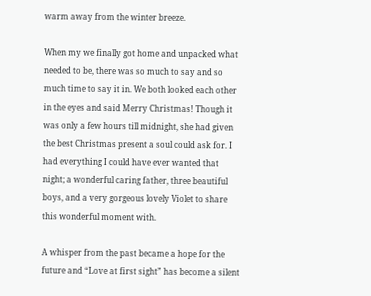warm away from the winter breeze.

When my we finally got home and unpacked what needed to be, there was so much to say and so much time to say it in. We both looked each other in the eyes and said Merry Christmas! Though it was only a few hours till midnight, she had given the best Christmas present a soul could ask for. I had everything I could have ever wanted that night; a wonderful caring father, three beautiful boys, and a very gorgeous lovely Violet to share this wonderful moment with.

A whisper from the past became a hope for the future and “Love at first sight” has become a silent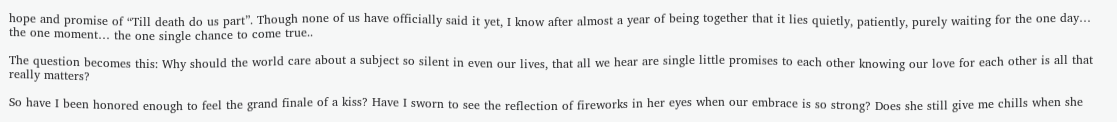hope and promise of “Till death do us part”. Though none of us have officially said it yet, I know after almost a year of being together that it lies quietly, patiently, purely waiting for the one day… the one moment… the one single chance to come true..

The question becomes this: Why should the world care about a subject so silent in even our lives, that all we hear are single little promises to each other knowing our love for each other is all that really matters?

So have I been honored enough to feel the grand finale of a kiss? Have I sworn to see the reflection of fireworks in her eyes when our embrace is so strong? Does she still give me chills when she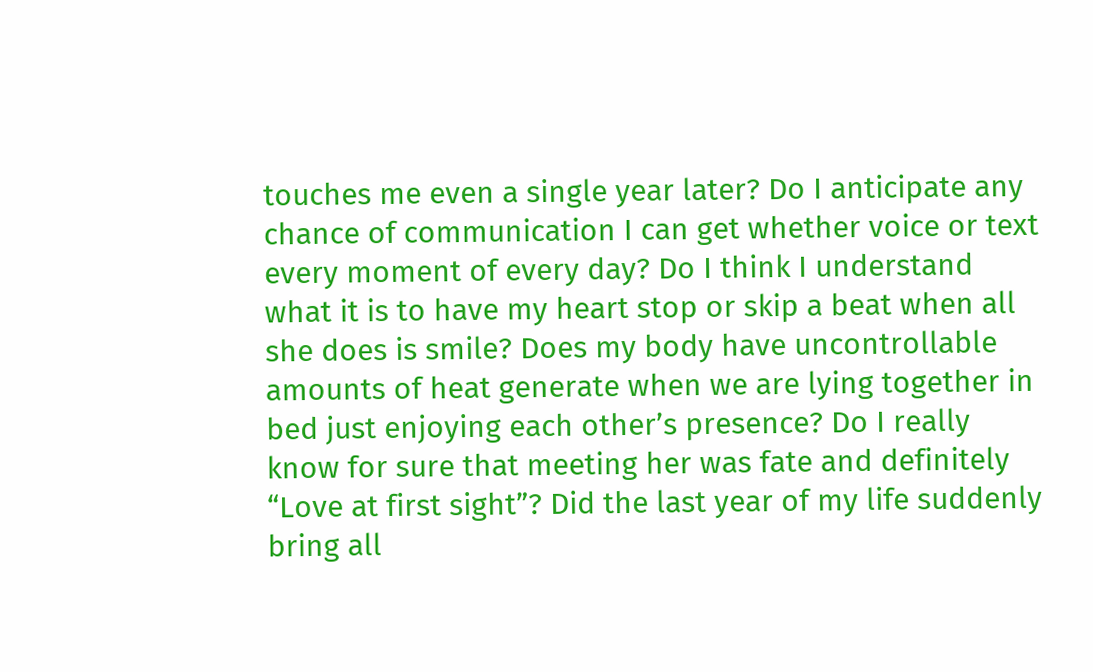touches me even a single year later? Do I anticipate any chance of communication I can get whether voice or text every moment of every day? Do I think I understand what it is to have my heart stop or skip a beat when all she does is smile? Does my body have uncontrollable amounts of heat generate when we are lying together in bed just enjoying each other’s presence? Do I really know for sure that meeting her was fate and definitely “Love at first sight”? Did the last year of my life suddenly bring all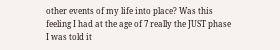other events of my life into place? Was this feeling I had at the age of 7 really the JUST phase I was told it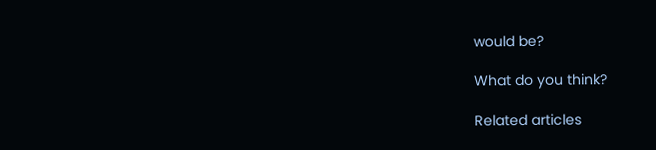would be?

What do you think?

Related articles